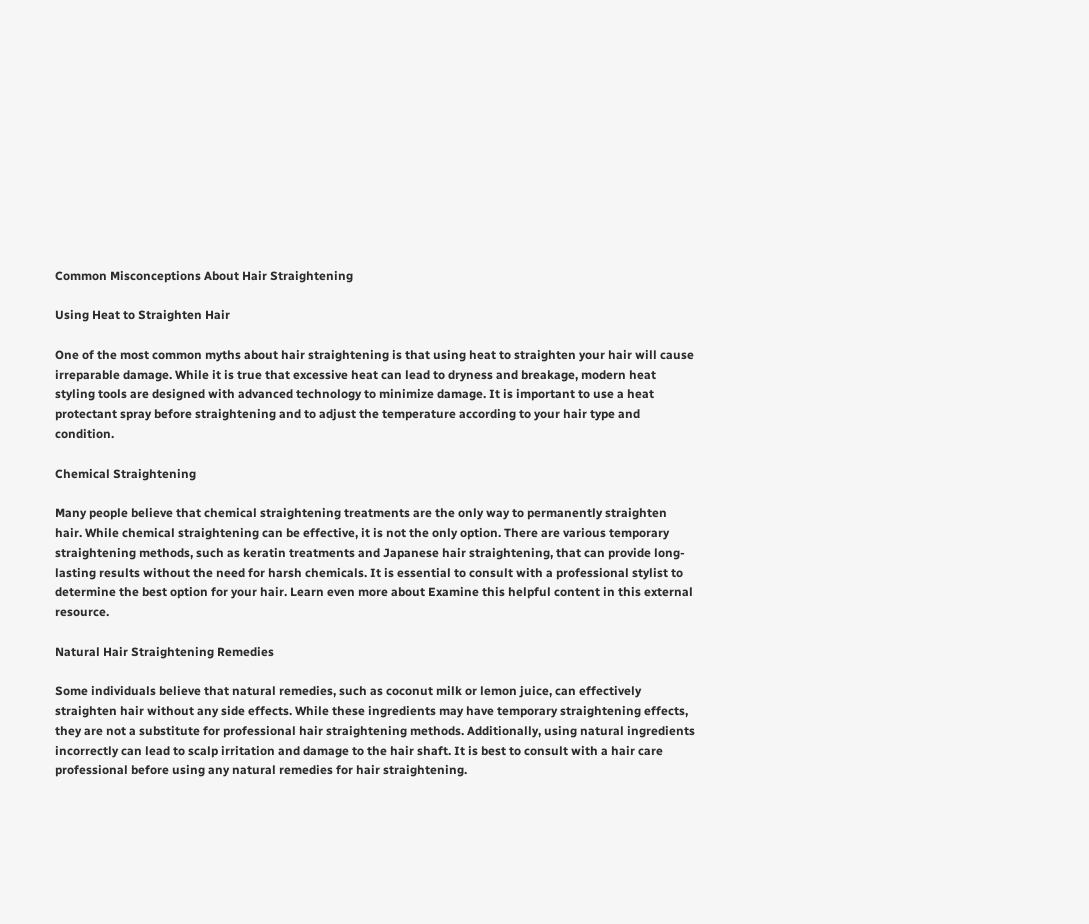Common Misconceptions About Hair Straightening

Using Heat to Straighten Hair

One of the most common myths about hair straightening is that using heat to straighten your hair will cause irreparable damage. While it is true that excessive heat can lead to dryness and breakage, modern heat styling tools are designed with advanced technology to minimize damage. It is important to use a heat protectant spray before straightening and to adjust the temperature according to your hair type and condition.

Chemical Straightening

Many people believe that chemical straightening treatments are the only way to permanently straighten hair. While chemical straightening can be effective, it is not the only option. There are various temporary straightening methods, such as keratin treatments and Japanese hair straightening, that can provide long-lasting results without the need for harsh chemicals. It is essential to consult with a professional stylist to determine the best option for your hair. Learn even more about Examine this helpful content in this external resource.

Natural Hair Straightening Remedies

Some individuals believe that natural remedies, such as coconut milk or lemon juice, can effectively straighten hair without any side effects. While these ingredients may have temporary straightening effects, they are not a substitute for professional hair straightening methods. Additionally, using natural ingredients incorrectly can lead to scalp irritation and damage to the hair shaft. It is best to consult with a hair care professional before using any natural remedies for hair straightening.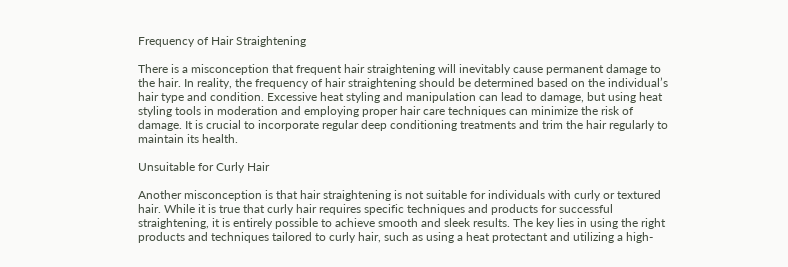Frequency of Hair Straightening

There is a misconception that frequent hair straightening will inevitably cause permanent damage to the hair. In reality, the frequency of hair straightening should be determined based on the individual’s hair type and condition. Excessive heat styling and manipulation can lead to damage, but using heat styling tools in moderation and employing proper hair care techniques can minimize the risk of damage. It is crucial to incorporate regular deep conditioning treatments and trim the hair regularly to maintain its health.

Unsuitable for Curly Hair

Another misconception is that hair straightening is not suitable for individuals with curly or textured hair. While it is true that curly hair requires specific techniques and products for successful straightening, it is entirely possible to achieve smooth and sleek results. The key lies in using the right products and techniques tailored to curly hair, such as using a heat protectant and utilizing a high-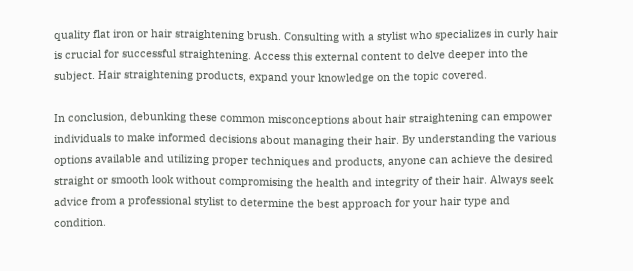quality flat iron or hair straightening brush. Consulting with a stylist who specializes in curly hair is crucial for successful straightening. Access this external content to delve deeper into the subject. Hair straightening products, expand your knowledge on the topic covered.

In conclusion, debunking these common misconceptions about hair straightening can empower individuals to make informed decisions about managing their hair. By understanding the various options available and utilizing proper techniques and products, anyone can achieve the desired straight or smooth look without compromising the health and integrity of their hair. Always seek advice from a professional stylist to determine the best approach for your hair type and condition.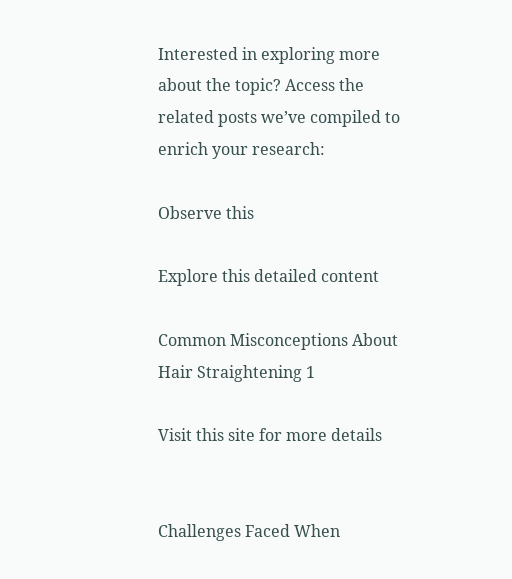Interested in exploring more about the topic? Access the related posts we’ve compiled to enrich your research:

Observe this

Explore this detailed content

Common Misconceptions About Hair Straightening 1

Visit this site for more details


Challenges Faced When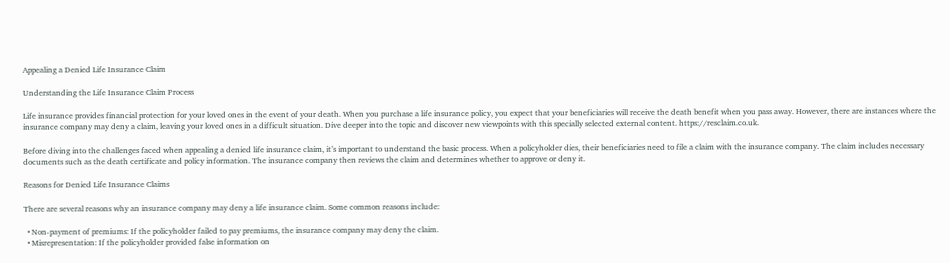Appealing a Denied Life Insurance Claim

Understanding the Life Insurance Claim Process

Life insurance provides financial protection for your loved ones in the event of your death. When you purchase a life insurance policy, you expect that your beneficiaries will receive the death benefit when you pass away. However, there are instances where the insurance company may deny a claim, leaving your loved ones in a difficult situation. Dive deeper into the topic and discover new viewpoints with this specially selected external content. https://resclaim.co.uk.

Before diving into the challenges faced when appealing a denied life insurance claim, it’s important to understand the basic process. When a policyholder dies, their beneficiaries need to file a claim with the insurance company. The claim includes necessary documents such as the death certificate and policy information. The insurance company then reviews the claim and determines whether to approve or deny it.

Reasons for Denied Life Insurance Claims

There are several reasons why an insurance company may deny a life insurance claim. Some common reasons include:

  • Non-payment of premiums: If the policyholder failed to pay premiums, the insurance company may deny the claim.
  • Misrepresentation: If the policyholder provided false information on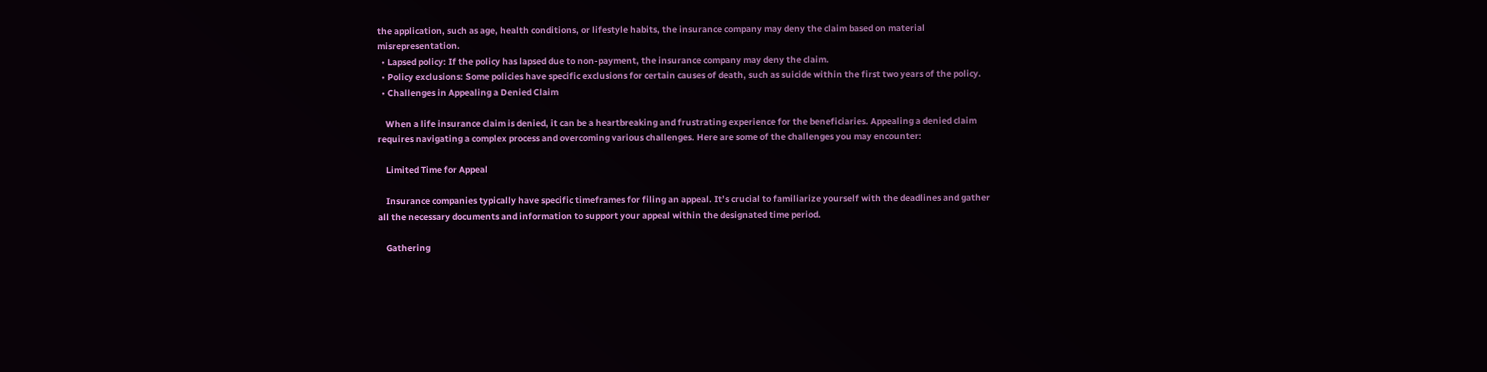the application, such as age, health conditions, or lifestyle habits, the insurance company may deny the claim based on material misrepresentation.
  • Lapsed policy: If the policy has lapsed due to non-payment, the insurance company may deny the claim.
  • Policy exclusions: Some policies have specific exclusions for certain causes of death, such as suicide within the first two years of the policy.
  • Challenges in Appealing a Denied Claim

    When a life insurance claim is denied, it can be a heartbreaking and frustrating experience for the beneficiaries. Appealing a denied claim requires navigating a complex process and overcoming various challenges. Here are some of the challenges you may encounter:

    Limited Time for Appeal

    Insurance companies typically have specific timeframes for filing an appeal. It’s crucial to familiarize yourself with the deadlines and gather all the necessary documents and information to support your appeal within the designated time period.

    Gathering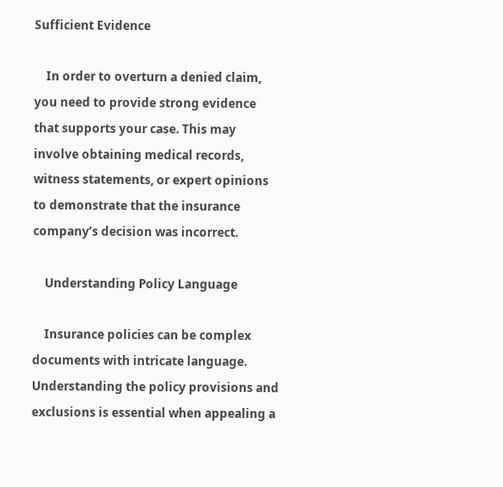Sufficient Evidence

    In order to overturn a denied claim, you need to provide strong evidence that supports your case. This may involve obtaining medical records, witness statements, or expert opinions to demonstrate that the insurance company’s decision was incorrect.

    Understanding Policy Language

    Insurance policies can be complex documents with intricate language. Understanding the policy provisions and exclusions is essential when appealing a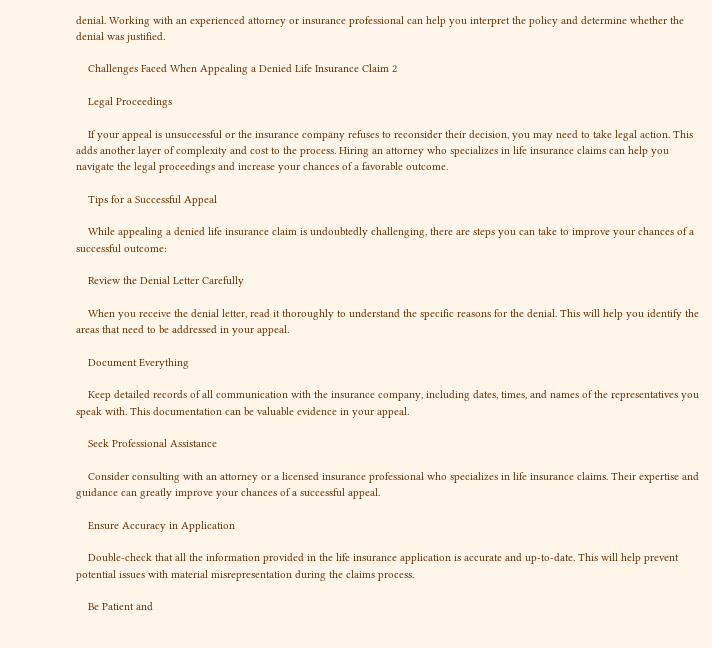denial. Working with an experienced attorney or insurance professional can help you interpret the policy and determine whether the denial was justified.

    Challenges Faced When Appealing a Denied Life Insurance Claim 2

    Legal Proceedings

    If your appeal is unsuccessful or the insurance company refuses to reconsider their decision, you may need to take legal action. This adds another layer of complexity and cost to the process. Hiring an attorney who specializes in life insurance claims can help you navigate the legal proceedings and increase your chances of a favorable outcome.

    Tips for a Successful Appeal

    While appealing a denied life insurance claim is undoubtedly challenging, there are steps you can take to improve your chances of a successful outcome:

    Review the Denial Letter Carefully

    When you receive the denial letter, read it thoroughly to understand the specific reasons for the denial. This will help you identify the areas that need to be addressed in your appeal.

    Document Everything

    Keep detailed records of all communication with the insurance company, including dates, times, and names of the representatives you speak with. This documentation can be valuable evidence in your appeal.

    Seek Professional Assistance

    Consider consulting with an attorney or a licensed insurance professional who specializes in life insurance claims. Their expertise and guidance can greatly improve your chances of a successful appeal.

    Ensure Accuracy in Application

    Double-check that all the information provided in the life insurance application is accurate and up-to-date. This will help prevent potential issues with material misrepresentation during the claims process.

    Be Patient and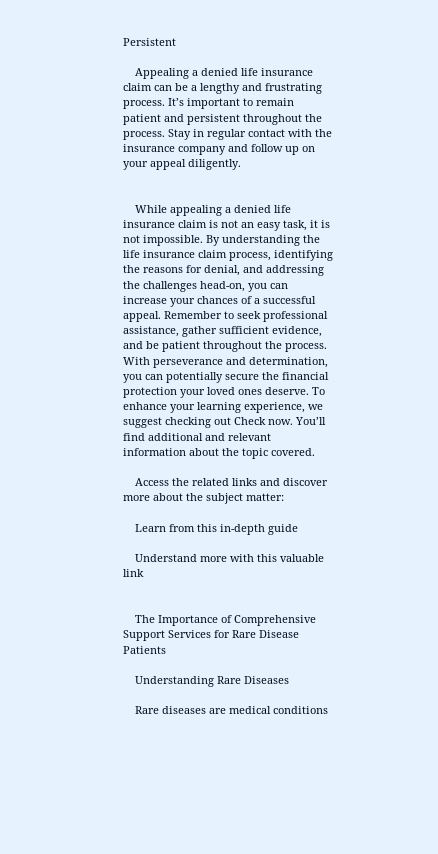Persistent

    Appealing a denied life insurance claim can be a lengthy and frustrating process. It’s important to remain patient and persistent throughout the process. Stay in regular contact with the insurance company and follow up on your appeal diligently.


    While appealing a denied life insurance claim is not an easy task, it is not impossible. By understanding the life insurance claim process, identifying the reasons for denial, and addressing the challenges head-on, you can increase your chances of a successful appeal. Remember to seek professional assistance, gather sufficient evidence, and be patient throughout the process. With perseverance and determination, you can potentially secure the financial protection your loved ones deserve. To enhance your learning experience, we suggest checking out Check now. You’ll find additional and relevant information about the topic covered.

    Access the related links and discover more about the subject matter:

    Learn from this in-depth guide

    Understand more with this valuable link


    The Importance of Comprehensive Support Services for Rare Disease Patients

    Understanding Rare Diseases

    Rare diseases are medical conditions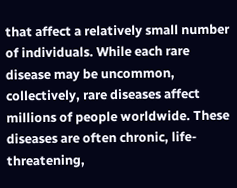that affect a relatively small number of individuals. While each rare disease may be uncommon, collectively, rare diseases affect millions of people worldwide. These diseases are often chronic, life-threatening,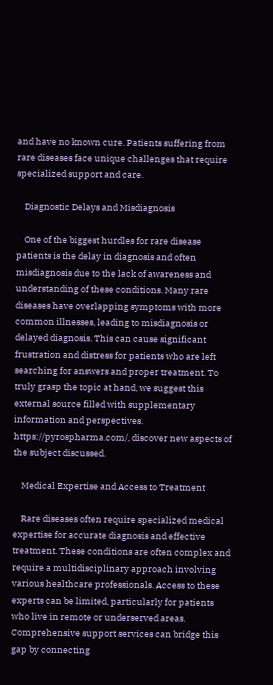and have no known cure. Patients suffering from rare diseases face unique challenges that require specialized support and care.

    Diagnostic Delays and Misdiagnosis

    One of the biggest hurdles for rare disease patients is the delay in diagnosis and often misdiagnosis due to the lack of awareness and understanding of these conditions. Many rare diseases have overlapping symptoms with more common illnesses, leading to misdiagnosis or delayed diagnosis. This can cause significant frustration and distress for patients who are left searching for answers and proper treatment. To truly grasp the topic at hand, we suggest this external source filled with supplementary information and perspectives. https://pyrospharma.com/, discover new aspects of the subject discussed.

    Medical Expertise and Access to Treatment

    Rare diseases often require specialized medical expertise for accurate diagnosis and effective treatment. These conditions are often complex and require a multidisciplinary approach involving various healthcare professionals. Access to these experts can be limited, particularly for patients who live in remote or underserved areas. Comprehensive support services can bridge this gap by connecting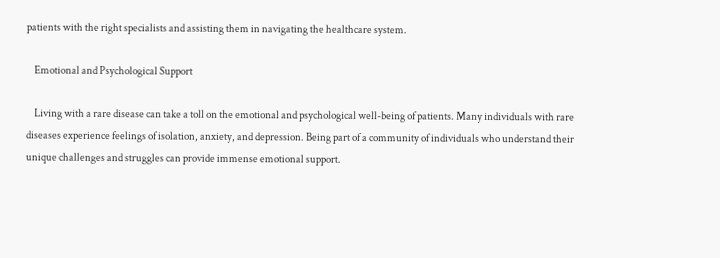patients with the right specialists and assisting them in navigating the healthcare system.

    Emotional and Psychological Support

    Living with a rare disease can take a toll on the emotional and psychological well-being of patients. Many individuals with rare diseases experience feelings of isolation, anxiety, and depression. Being part of a community of individuals who understand their unique challenges and struggles can provide immense emotional support.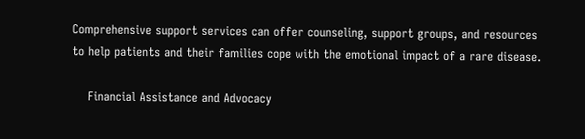Comprehensive support services can offer counseling, support groups, and resources to help patients and their families cope with the emotional impact of a rare disease.

    Financial Assistance and Advocacy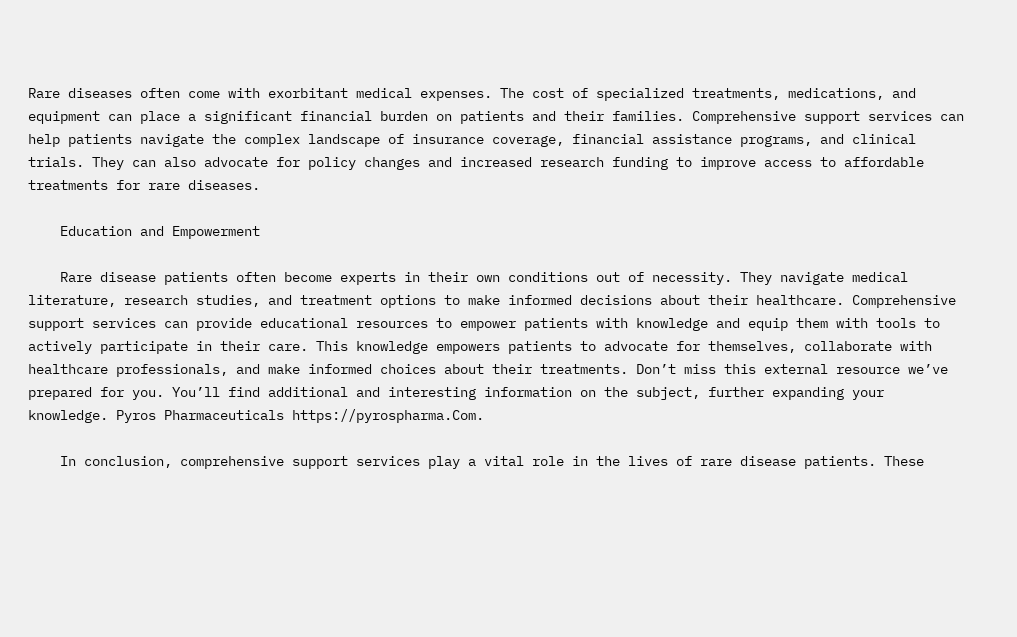Rare diseases often come with exorbitant medical expenses. The cost of specialized treatments, medications, and equipment can place a significant financial burden on patients and their families. Comprehensive support services can help patients navigate the complex landscape of insurance coverage, financial assistance programs, and clinical trials. They can also advocate for policy changes and increased research funding to improve access to affordable treatments for rare diseases.

    Education and Empowerment

    Rare disease patients often become experts in their own conditions out of necessity. They navigate medical literature, research studies, and treatment options to make informed decisions about their healthcare. Comprehensive support services can provide educational resources to empower patients with knowledge and equip them with tools to actively participate in their care. This knowledge empowers patients to advocate for themselves, collaborate with healthcare professionals, and make informed choices about their treatments. Don’t miss this external resource we’ve prepared for you. You’ll find additional and interesting information on the subject, further expanding your knowledge. Pyros Pharmaceuticals https://pyrospharma.Com.

    In conclusion, comprehensive support services play a vital role in the lives of rare disease patients. These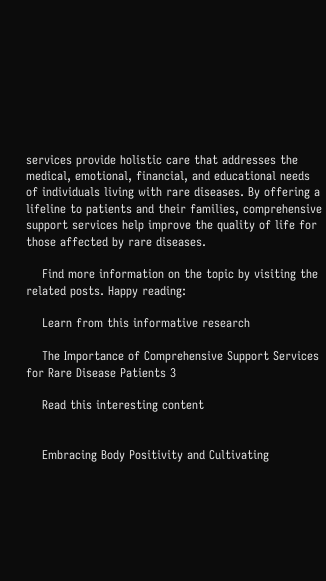services provide holistic care that addresses the medical, emotional, financial, and educational needs of individuals living with rare diseases. By offering a lifeline to patients and their families, comprehensive support services help improve the quality of life for those affected by rare diseases.

    Find more information on the topic by visiting the related posts. Happy reading:

    Learn from this informative research

    The Importance of Comprehensive Support Services for Rare Disease Patients 3

    Read this interesting content


    Embracing Body Positivity and Cultivating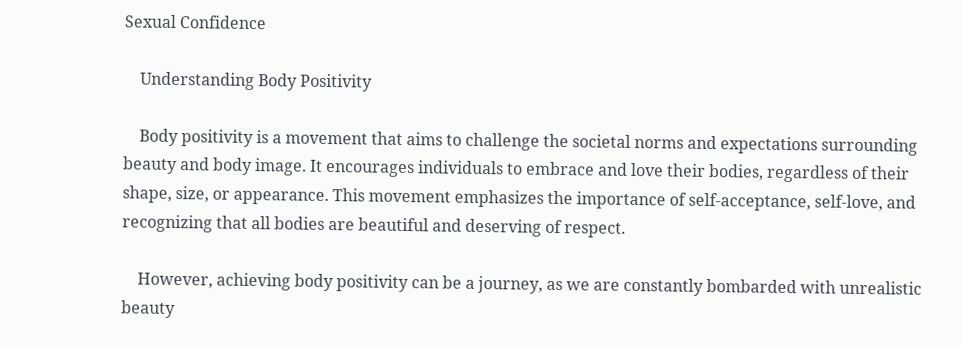Sexual Confidence

    Understanding Body Positivity

    Body positivity is a movement that aims to challenge the societal norms and expectations surrounding beauty and body image. It encourages individuals to embrace and love their bodies, regardless of their shape, size, or appearance. This movement emphasizes the importance of self-acceptance, self-love, and recognizing that all bodies are beautiful and deserving of respect.

    However, achieving body positivity can be a journey, as we are constantly bombarded with unrealistic beauty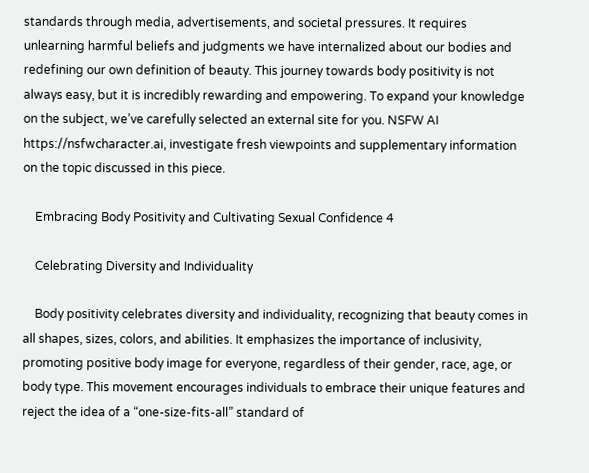standards through media, advertisements, and societal pressures. It requires unlearning harmful beliefs and judgments we have internalized about our bodies and redefining our own definition of beauty. This journey towards body positivity is not always easy, but it is incredibly rewarding and empowering. To expand your knowledge on the subject, we’ve carefully selected an external site for you. NSFW AI https://nsfwcharacter.ai, investigate fresh viewpoints and supplementary information on the topic discussed in this piece.

    Embracing Body Positivity and Cultivating Sexual Confidence 4

    Celebrating Diversity and Individuality

    Body positivity celebrates diversity and individuality, recognizing that beauty comes in all shapes, sizes, colors, and abilities. It emphasizes the importance of inclusivity, promoting positive body image for everyone, regardless of their gender, race, age, or body type. This movement encourages individuals to embrace their unique features and reject the idea of a “one-size-fits-all” standard of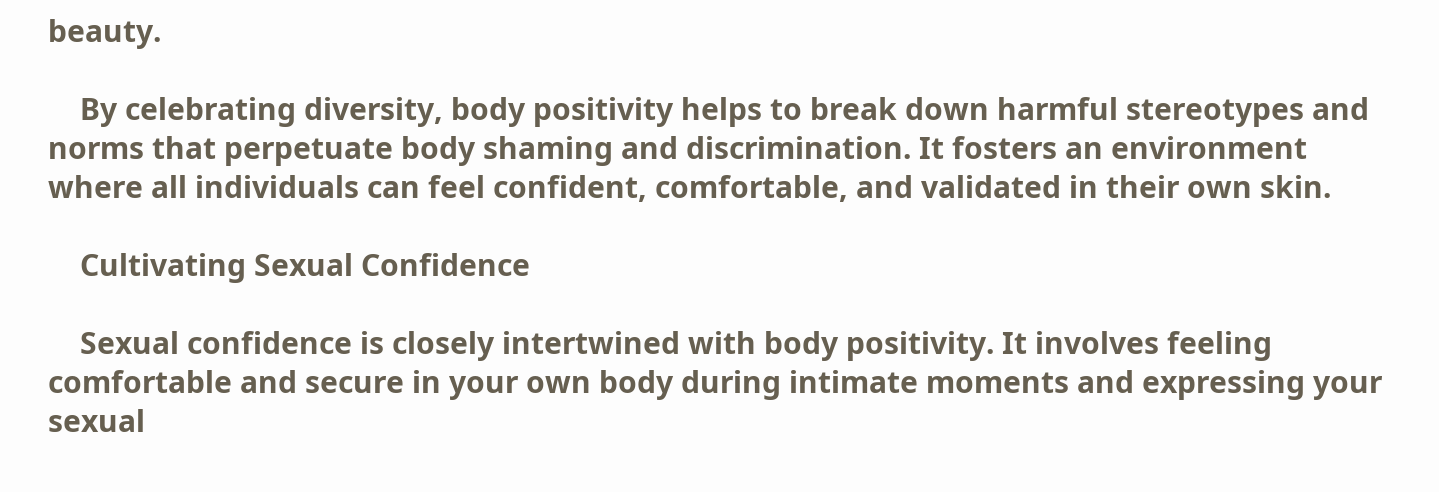beauty.

    By celebrating diversity, body positivity helps to break down harmful stereotypes and norms that perpetuate body shaming and discrimination. It fosters an environment where all individuals can feel confident, comfortable, and validated in their own skin.

    Cultivating Sexual Confidence

    Sexual confidence is closely intertwined with body positivity. It involves feeling comfortable and secure in your own body during intimate moments and expressing your sexual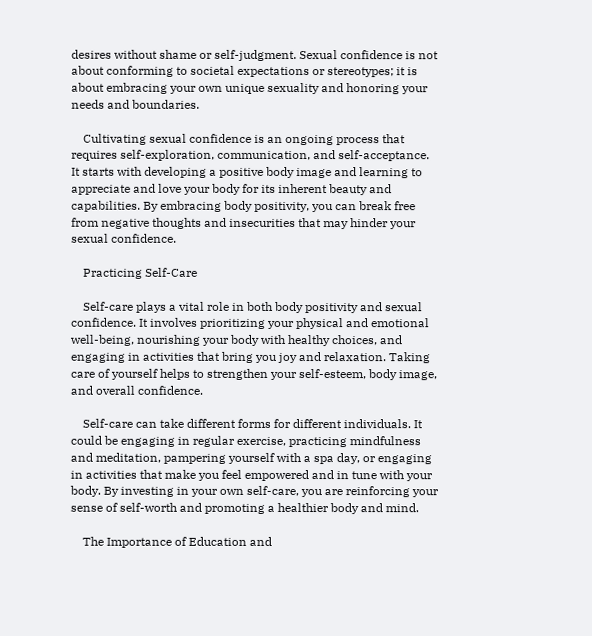desires without shame or self-judgment. Sexual confidence is not about conforming to societal expectations or stereotypes; it is about embracing your own unique sexuality and honoring your needs and boundaries.

    Cultivating sexual confidence is an ongoing process that requires self-exploration, communication, and self-acceptance. It starts with developing a positive body image and learning to appreciate and love your body for its inherent beauty and capabilities. By embracing body positivity, you can break free from negative thoughts and insecurities that may hinder your sexual confidence.

    Practicing Self-Care

    Self-care plays a vital role in both body positivity and sexual confidence. It involves prioritizing your physical and emotional well-being, nourishing your body with healthy choices, and engaging in activities that bring you joy and relaxation. Taking care of yourself helps to strengthen your self-esteem, body image, and overall confidence.

    Self-care can take different forms for different individuals. It could be engaging in regular exercise, practicing mindfulness and meditation, pampering yourself with a spa day, or engaging in activities that make you feel empowered and in tune with your body. By investing in your own self-care, you are reinforcing your sense of self-worth and promoting a healthier body and mind.

    The Importance of Education and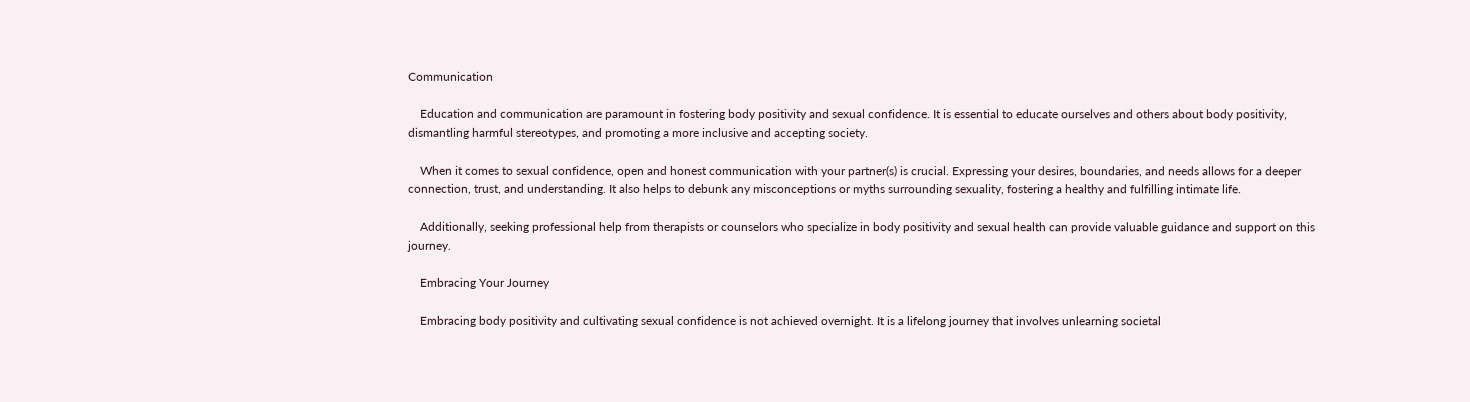Communication

    Education and communication are paramount in fostering body positivity and sexual confidence. It is essential to educate ourselves and others about body positivity, dismantling harmful stereotypes, and promoting a more inclusive and accepting society.

    When it comes to sexual confidence, open and honest communication with your partner(s) is crucial. Expressing your desires, boundaries, and needs allows for a deeper connection, trust, and understanding. It also helps to debunk any misconceptions or myths surrounding sexuality, fostering a healthy and fulfilling intimate life.

    Additionally, seeking professional help from therapists or counselors who specialize in body positivity and sexual health can provide valuable guidance and support on this journey.

    Embracing Your Journey

    Embracing body positivity and cultivating sexual confidence is not achieved overnight. It is a lifelong journey that involves unlearning societal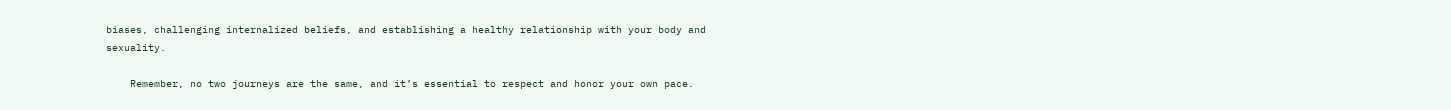biases, challenging internalized beliefs, and establishing a healthy relationship with your body and sexuality.

    Remember, no two journeys are the same, and it’s essential to respect and honor your own pace.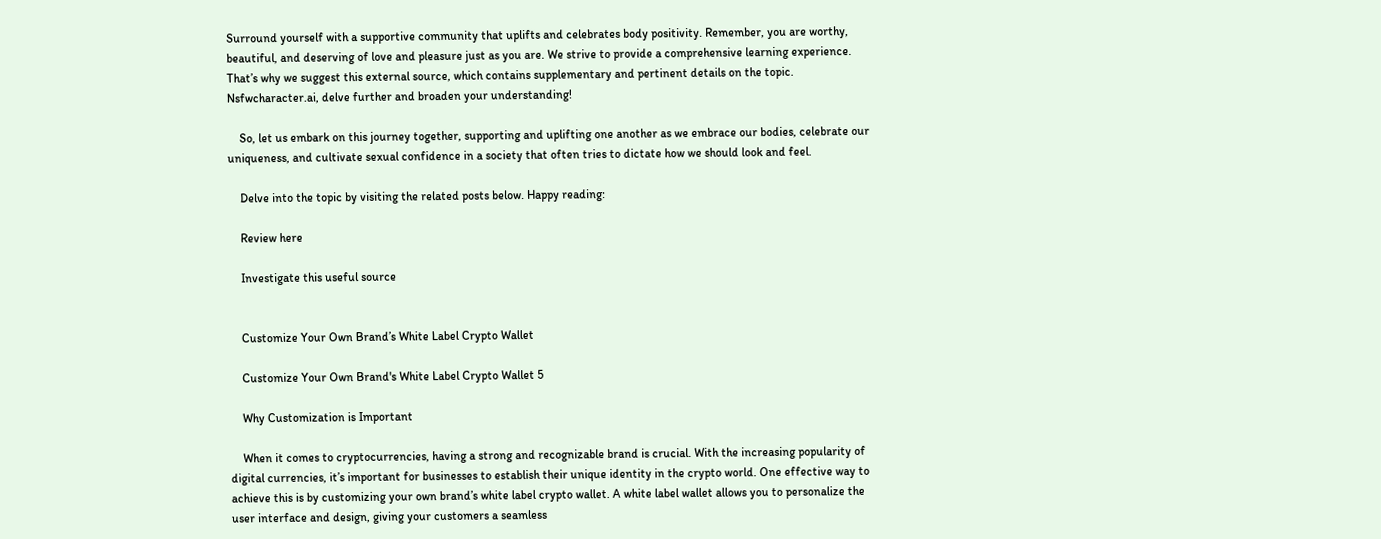Surround yourself with a supportive community that uplifts and celebrates body positivity. Remember, you are worthy, beautiful, and deserving of love and pleasure just as you are. We strive to provide a comprehensive learning experience. That’s why we suggest this external source, which contains supplementary and pertinent details on the topic. Nsfwcharacter.ai, delve further and broaden your understanding!

    So, let us embark on this journey together, supporting and uplifting one another as we embrace our bodies, celebrate our uniqueness, and cultivate sexual confidence in a society that often tries to dictate how we should look and feel.

    Delve into the topic by visiting the related posts below. Happy reading:

    Review here

    Investigate this useful source


    Customize Your Own Brand’s White Label Crypto Wallet

    Customize Your Own Brand's White Label Crypto Wallet 5

    Why Customization is Important

    When it comes to cryptocurrencies, having a strong and recognizable brand is crucial. With the increasing popularity of digital currencies, it’s important for businesses to establish their unique identity in the crypto world. One effective way to achieve this is by customizing your own brand’s white label crypto wallet. A white label wallet allows you to personalize the user interface and design, giving your customers a seamless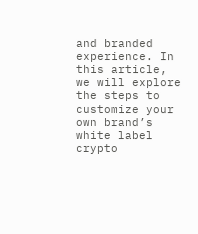and branded experience. In this article, we will explore the steps to customize your own brand’s white label crypto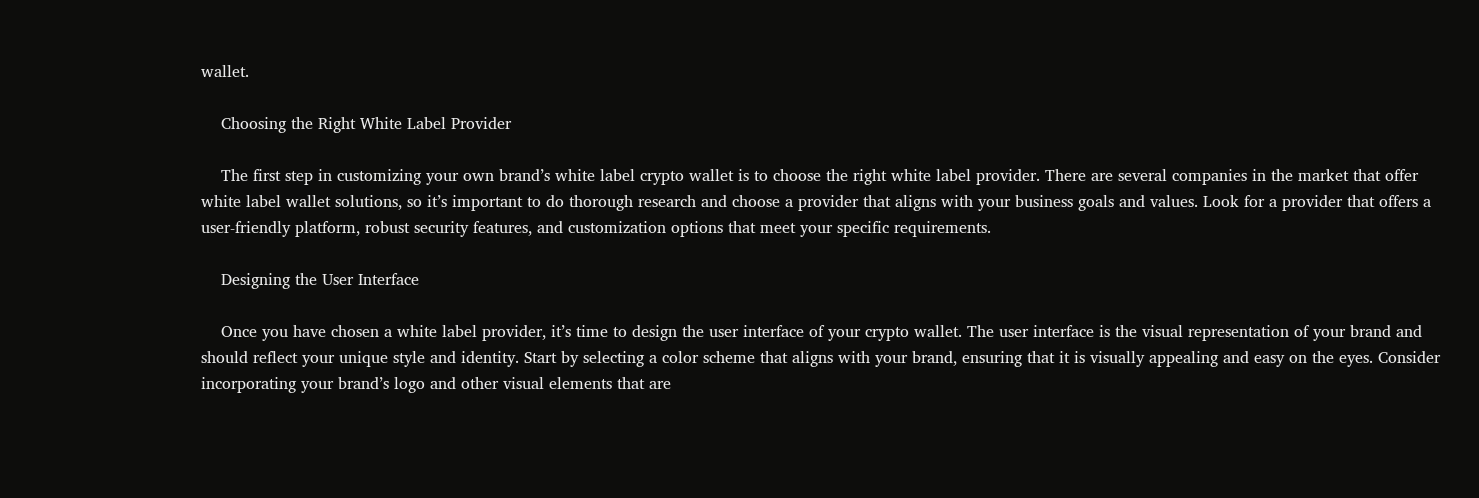wallet.

    Choosing the Right White Label Provider

    The first step in customizing your own brand’s white label crypto wallet is to choose the right white label provider. There are several companies in the market that offer white label wallet solutions, so it’s important to do thorough research and choose a provider that aligns with your business goals and values. Look for a provider that offers a user-friendly platform, robust security features, and customization options that meet your specific requirements.

    Designing the User Interface

    Once you have chosen a white label provider, it’s time to design the user interface of your crypto wallet. The user interface is the visual representation of your brand and should reflect your unique style and identity. Start by selecting a color scheme that aligns with your brand, ensuring that it is visually appealing and easy on the eyes. Consider incorporating your brand’s logo and other visual elements that are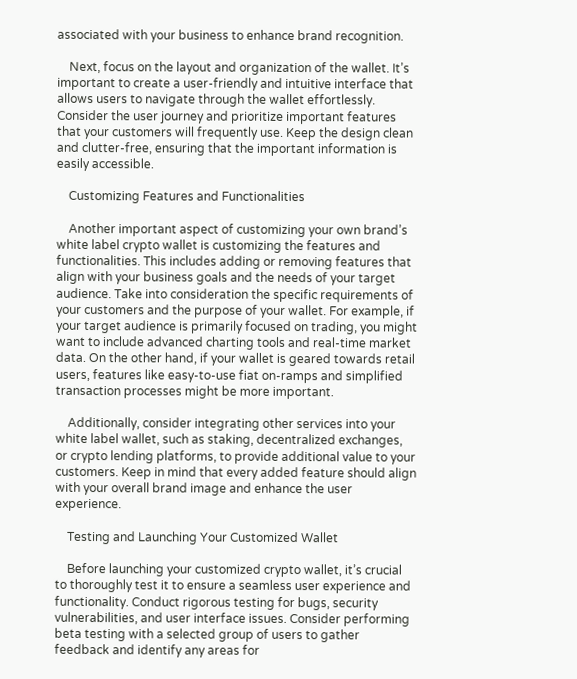associated with your business to enhance brand recognition.

    Next, focus on the layout and organization of the wallet. It’s important to create a user-friendly and intuitive interface that allows users to navigate through the wallet effortlessly. Consider the user journey and prioritize important features that your customers will frequently use. Keep the design clean and clutter-free, ensuring that the important information is easily accessible.

    Customizing Features and Functionalities

    Another important aspect of customizing your own brand’s white label crypto wallet is customizing the features and functionalities. This includes adding or removing features that align with your business goals and the needs of your target audience. Take into consideration the specific requirements of your customers and the purpose of your wallet. For example, if your target audience is primarily focused on trading, you might want to include advanced charting tools and real-time market data. On the other hand, if your wallet is geared towards retail users, features like easy-to-use fiat on-ramps and simplified transaction processes might be more important.

    Additionally, consider integrating other services into your white label wallet, such as staking, decentralized exchanges, or crypto lending platforms, to provide additional value to your customers. Keep in mind that every added feature should align with your overall brand image and enhance the user experience.

    Testing and Launching Your Customized Wallet

    Before launching your customized crypto wallet, it’s crucial to thoroughly test it to ensure a seamless user experience and functionality. Conduct rigorous testing for bugs, security vulnerabilities, and user interface issues. Consider performing beta testing with a selected group of users to gather feedback and identify any areas for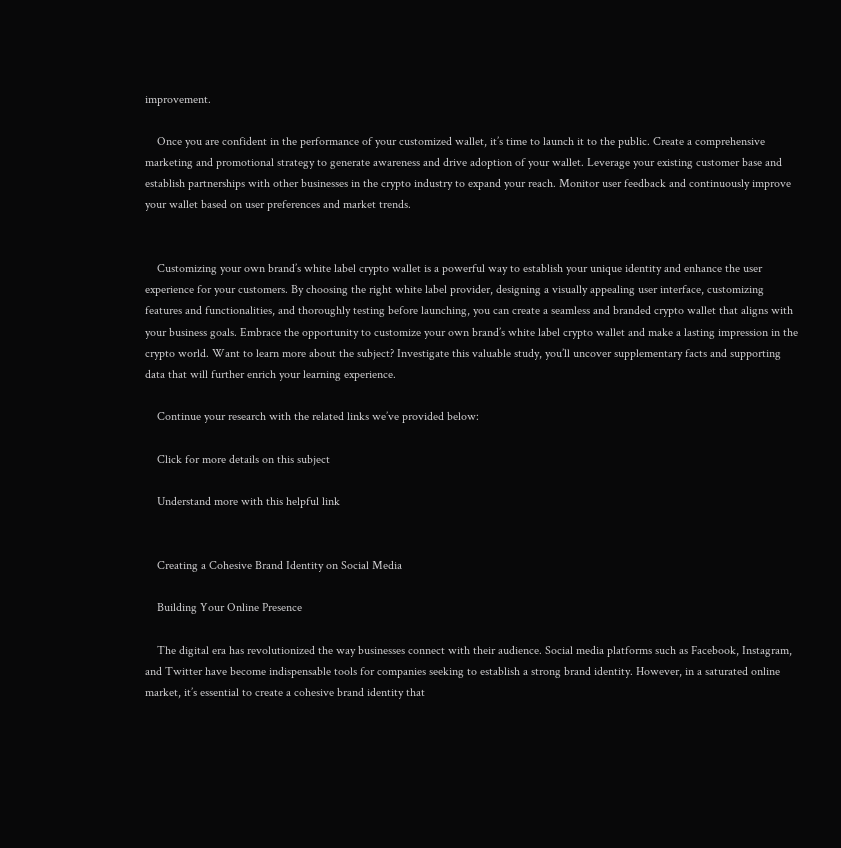improvement.

    Once you are confident in the performance of your customized wallet, it’s time to launch it to the public. Create a comprehensive marketing and promotional strategy to generate awareness and drive adoption of your wallet. Leverage your existing customer base and establish partnerships with other businesses in the crypto industry to expand your reach. Monitor user feedback and continuously improve your wallet based on user preferences and market trends.


    Customizing your own brand’s white label crypto wallet is a powerful way to establish your unique identity and enhance the user experience for your customers. By choosing the right white label provider, designing a visually appealing user interface, customizing features and functionalities, and thoroughly testing before launching, you can create a seamless and branded crypto wallet that aligns with your business goals. Embrace the opportunity to customize your own brand’s white label crypto wallet and make a lasting impression in the crypto world. Want to learn more about the subject? Investigate this valuable study, you’ll uncover supplementary facts and supporting data that will further enrich your learning experience.

    Continue your research with the related links we’ve provided below:

    Click for more details on this subject

    Understand more with this helpful link


    Creating a Cohesive Brand Identity on Social Media

    Building Your Online Presence

    The digital era has revolutionized the way businesses connect with their audience. Social media platforms such as Facebook, Instagram, and Twitter have become indispensable tools for companies seeking to establish a strong brand identity. However, in a saturated online market, it’s essential to create a cohesive brand identity that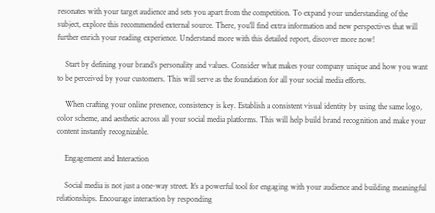resonates with your target audience and sets you apart from the competition. To expand your understanding of the subject, explore this recommended external source. There, you’ll find extra information and new perspectives that will further enrich your reading experience. Understand more with this detailed report, discover more now!

    Start by defining your brand’s personality and values. Consider what makes your company unique and how you want to be perceived by your customers. This will serve as the foundation for all your social media efforts.

    When crafting your online presence, consistency is key. Establish a consistent visual identity by using the same logo, color scheme, and aesthetic across all your social media platforms. This will help build brand recognition and make your content instantly recognizable.

    Engagement and Interaction

    Social media is not just a one-way street. It’s a powerful tool for engaging with your audience and building meaningful relationships. Encourage interaction by responding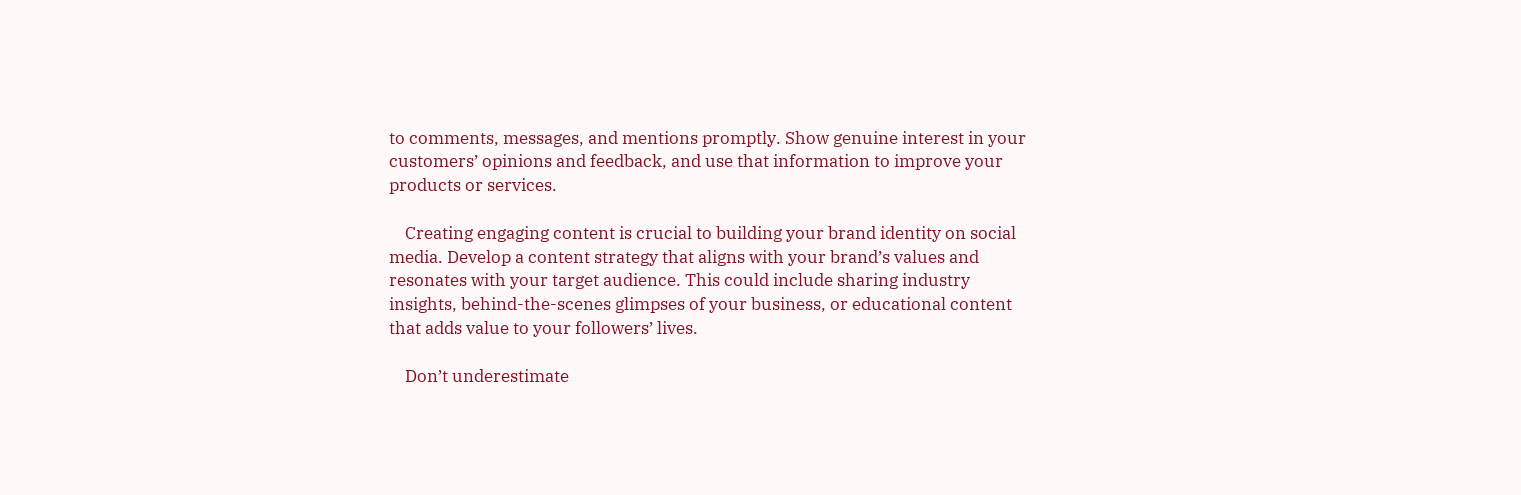to comments, messages, and mentions promptly. Show genuine interest in your customers’ opinions and feedback, and use that information to improve your products or services.

    Creating engaging content is crucial to building your brand identity on social media. Develop a content strategy that aligns with your brand’s values and resonates with your target audience. This could include sharing industry insights, behind-the-scenes glimpses of your business, or educational content that adds value to your followers’ lives.

    Don’t underestimate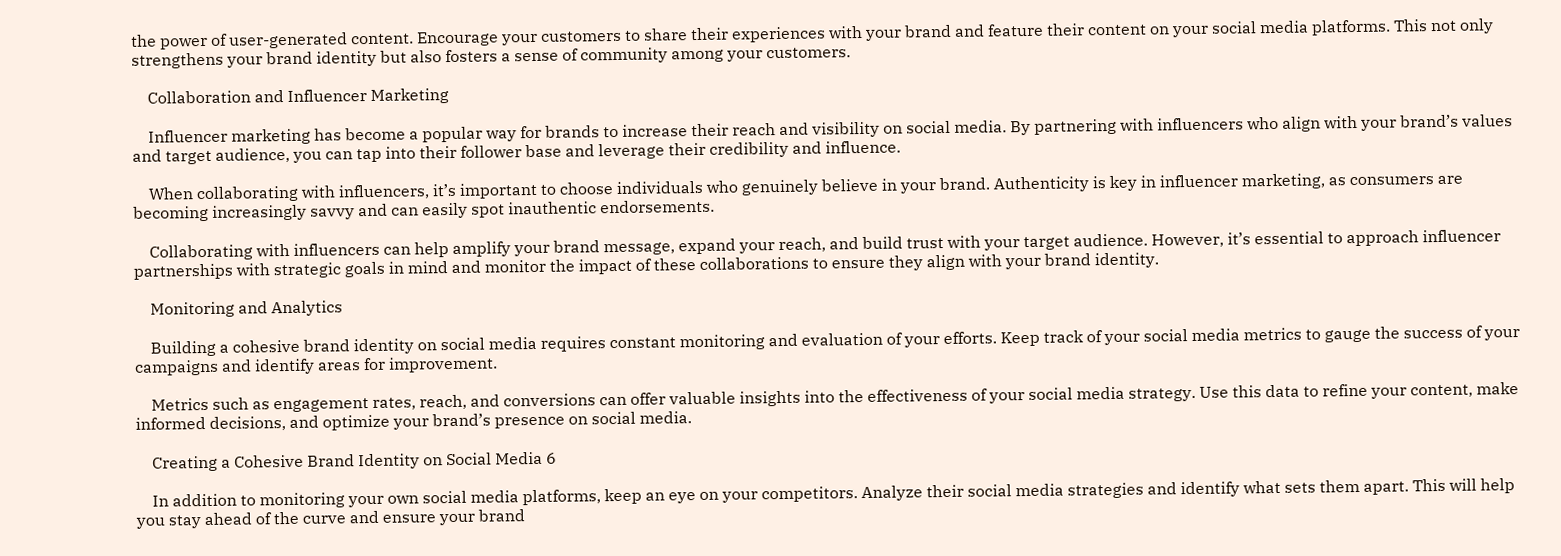the power of user-generated content. Encourage your customers to share their experiences with your brand and feature their content on your social media platforms. This not only strengthens your brand identity but also fosters a sense of community among your customers.

    Collaboration and Influencer Marketing

    Influencer marketing has become a popular way for brands to increase their reach and visibility on social media. By partnering with influencers who align with your brand’s values and target audience, you can tap into their follower base and leverage their credibility and influence.

    When collaborating with influencers, it’s important to choose individuals who genuinely believe in your brand. Authenticity is key in influencer marketing, as consumers are becoming increasingly savvy and can easily spot inauthentic endorsements.

    Collaborating with influencers can help amplify your brand message, expand your reach, and build trust with your target audience. However, it’s essential to approach influencer partnerships with strategic goals in mind and monitor the impact of these collaborations to ensure they align with your brand identity.

    Monitoring and Analytics

    Building a cohesive brand identity on social media requires constant monitoring and evaluation of your efforts. Keep track of your social media metrics to gauge the success of your campaigns and identify areas for improvement.

    Metrics such as engagement rates, reach, and conversions can offer valuable insights into the effectiveness of your social media strategy. Use this data to refine your content, make informed decisions, and optimize your brand’s presence on social media.

    Creating a Cohesive Brand Identity on Social Media 6

    In addition to monitoring your own social media platforms, keep an eye on your competitors. Analyze their social media strategies and identify what sets them apart. This will help you stay ahead of the curve and ensure your brand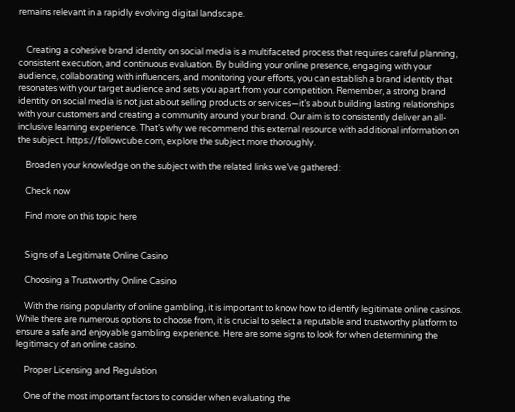remains relevant in a rapidly evolving digital landscape.


    Creating a cohesive brand identity on social media is a multifaceted process that requires careful planning, consistent execution, and continuous evaluation. By building your online presence, engaging with your audience, collaborating with influencers, and monitoring your efforts, you can establish a brand identity that resonates with your target audience and sets you apart from your competition. Remember, a strong brand identity on social media is not just about selling products or services—it’s about building lasting relationships with your customers and creating a community around your brand. Our aim is to consistently deliver an all-inclusive learning experience. That’s why we recommend this external resource with additional information on the subject. https://followcube.com, explore the subject more thoroughly.

    Broaden your knowledge on the subject with the related links we’ve gathered:

    Check now

    Find more on this topic here


    Signs of a Legitimate Online Casino

    Choosing a Trustworthy Online Casino

    With the rising popularity of online gambling, it is important to know how to identify legitimate online casinos. While there are numerous options to choose from, it is crucial to select a reputable and trustworthy platform to ensure a safe and enjoyable gambling experience. Here are some signs to look for when determining the legitimacy of an online casino.

    Proper Licensing and Regulation

    One of the most important factors to consider when evaluating the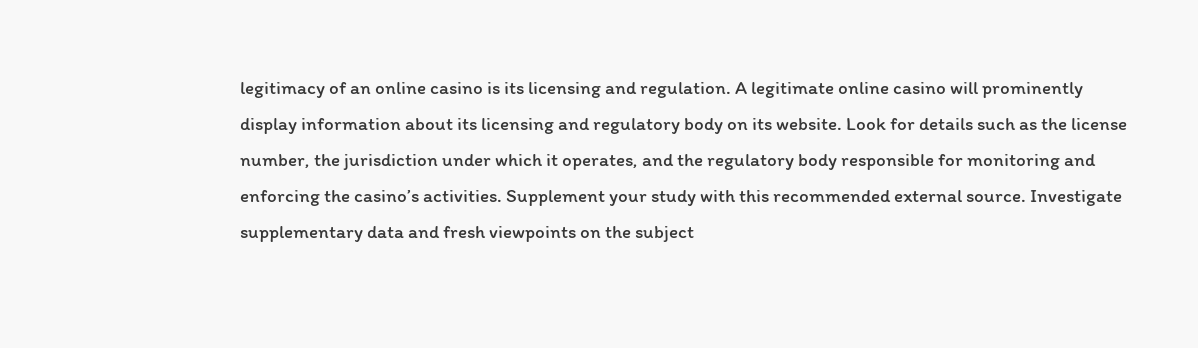legitimacy of an online casino is its licensing and regulation. A legitimate online casino will prominently display information about its licensing and regulatory body on its website. Look for details such as the license number, the jurisdiction under which it operates, and the regulatory body responsible for monitoring and enforcing the casino’s activities. Supplement your study with this recommended external source. Investigate supplementary data and fresh viewpoints on the subject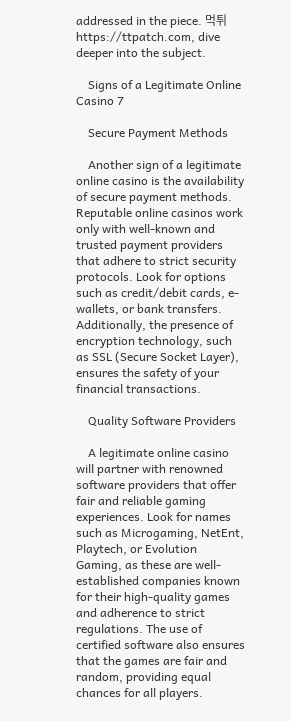addressed in the piece. 먹튀 https://ttpatch.com, dive deeper into the subject.

    Signs of a Legitimate Online Casino 7

    Secure Payment Methods

    Another sign of a legitimate online casino is the availability of secure payment methods. Reputable online casinos work only with well-known and trusted payment providers that adhere to strict security protocols. Look for options such as credit/debit cards, e-wallets, or bank transfers. Additionally, the presence of encryption technology, such as SSL (Secure Socket Layer), ensures the safety of your financial transactions.

    Quality Software Providers

    A legitimate online casino will partner with renowned software providers that offer fair and reliable gaming experiences. Look for names such as Microgaming, NetEnt, Playtech, or Evolution Gaming, as these are well-established companies known for their high-quality games and adherence to strict regulations. The use of certified software also ensures that the games are fair and random, providing equal chances for all players.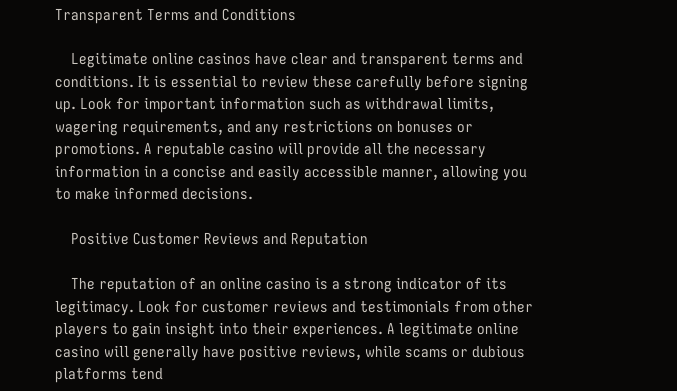Transparent Terms and Conditions

    Legitimate online casinos have clear and transparent terms and conditions. It is essential to review these carefully before signing up. Look for important information such as withdrawal limits, wagering requirements, and any restrictions on bonuses or promotions. A reputable casino will provide all the necessary information in a concise and easily accessible manner, allowing you to make informed decisions.

    Positive Customer Reviews and Reputation

    The reputation of an online casino is a strong indicator of its legitimacy. Look for customer reviews and testimonials from other players to gain insight into their experiences. A legitimate online casino will generally have positive reviews, while scams or dubious platforms tend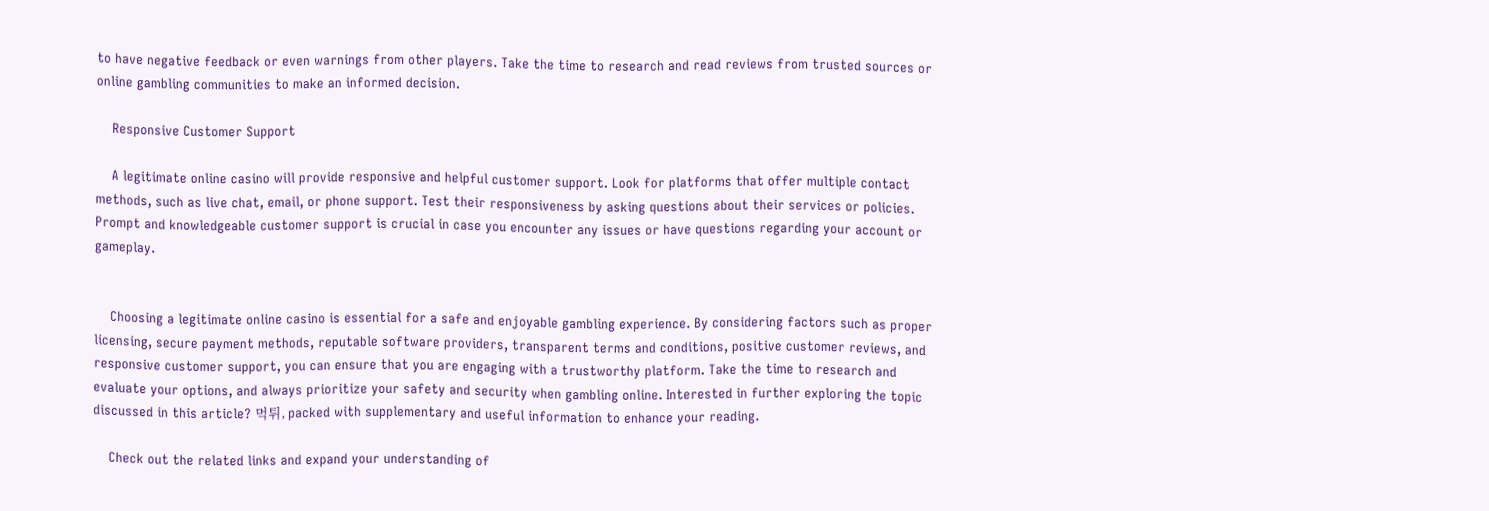to have negative feedback or even warnings from other players. Take the time to research and read reviews from trusted sources or online gambling communities to make an informed decision.

    Responsive Customer Support

    A legitimate online casino will provide responsive and helpful customer support. Look for platforms that offer multiple contact methods, such as live chat, email, or phone support. Test their responsiveness by asking questions about their services or policies. Prompt and knowledgeable customer support is crucial in case you encounter any issues or have questions regarding your account or gameplay.


    Choosing a legitimate online casino is essential for a safe and enjoyable gambling experience. By considering factors such as proper licensing, secure payment methods, reputable software providers, transparent terms and conditions, positive customer reviews, and responsive customer support, you can ensure that you are engaging with a trustworthy platform. Take the time to research and evaluate your options, and always prioritize your safety and security when gambling online. Interested in further exploring the topic discussed in this article? 먹튀, packed with supplementary and useful information to enhance your reading.

    Check out the related links and expand your understanding of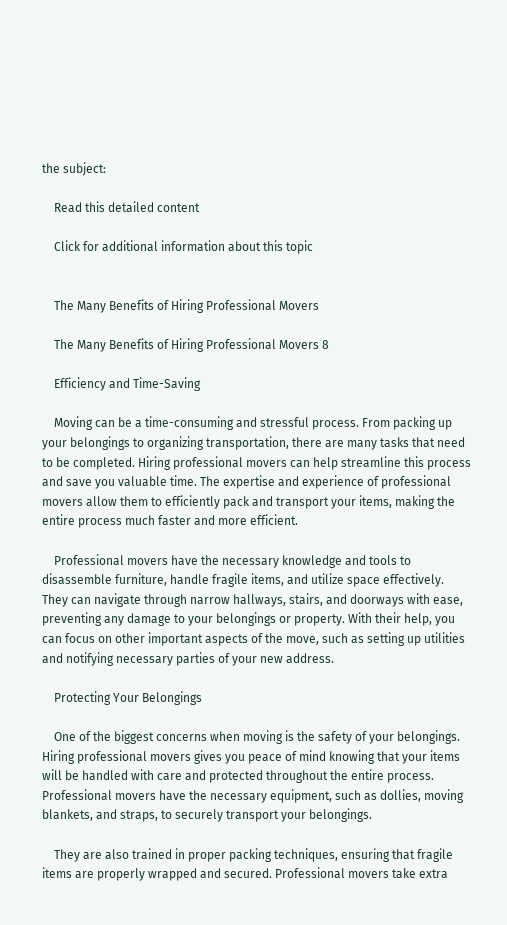the subject:

    Read this detailed content

    Click for additional information about this topic


    The Many Benefits of Hiring Professional Movers

    The Many Benefits of Hiring Professional Movers 8

    Efficiency and Time-Saving

    Moving can be a time-consuming and stressful process. From packing up your belongings to organizing transportation, there are many tasks that need to be completed. Hiring professional movers can help streamline this process and save you valuable time. The expertise and experience of professional movers allow them to efficiently pack and transport your items, making the entire process much faster and more efficient.

    Professional movers have the necessary knowledge and tools to disassemble furniture, handle fragile items, and utilize space effectively. They can navigate through narrow hallways, stairs, and doorways with ease, preventing any damage to your belongings or property. With their help, you can focus on other important aspects of the move, such as setting up utilities and notifying necessary parties of your new address.

    Protecting Your Belongings

    One of the biggest concerns when moving is the safety of your belongings. Hiring professional movers gives you peace of mind knowing that your items will be handled with care and protected throughout the entire process. Professional movers have the necessary equipment, such as dollies, moving blankets, and straps, to securely transport your belongings.

    They are also trained in proper packing techniques, ensuring that fragile items are properly wrapped and secured. Professional movers take extra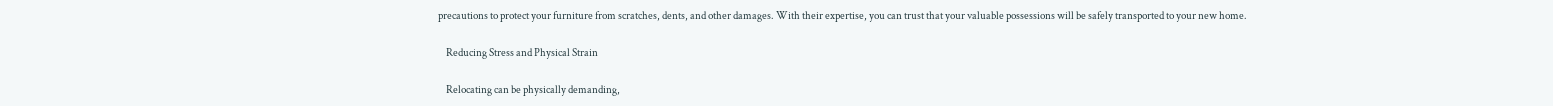precautions to protect your furniture from scratches, dents, and other damages. With their expertise, you can trust that your valuable possessions will be safely transported to your new home.

    Reducing Stress and Physical Strain

    Relocating can be physically demanding,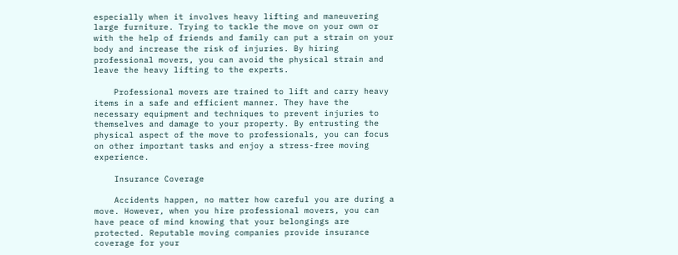especially when it involves heavy lifting and maneuvering large furniture. Trying to tackle the move on your own or with the help of friends and family can put a strain on your body and increase the risk of injuries. By hiring professional movers, you can avoid the physical strain and leave the heavy lifting to the experts.

    Professional movers are trained to lift and carry heavy items in a safe and efficient manner. They have the necessary equipment and techniques to prevent injuries to themselves and damage to your property. By entrusting the physical aspect of the move to professionals, you can focus on other important tasks and enjoy a stress-free moving experience.

    Insurance Coverage

    Accidents happen, no matter how careful you are during a move. However, when you hire professional movers, you can have peace of mind knowing that your belongings are protected. Reputable moving companies provide insurance coverage for your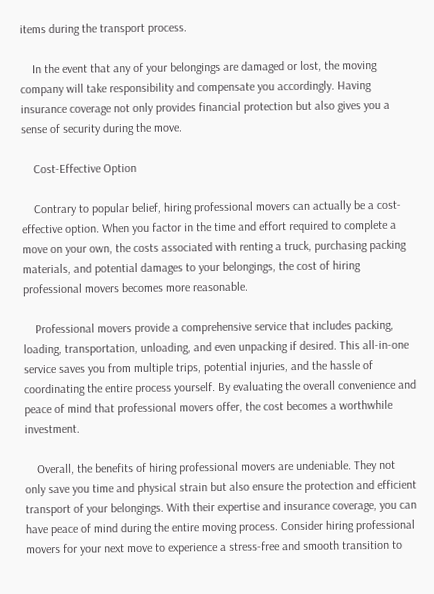items during the transport process.

    In the event that any of your belongings are damaged or lost, the moving company will take responsibility and compensate you accordingly. Having insurance coverage not only provides financial protection but also gives you a sense of security during the move.

    Cost-Effective Option

    Contrary to popular belief, hiring professional movers can actually be a cost-effective option. When you factor in the time and effort required to complete a move on your own, the costs associated with renting a truck, purchasing packing materials, and potential damages to your belongings, the cost of hiring professional movers becomes more reasonable.

    Professional movers provide a comprehensive service that includes packing, loading, transportation, unloading, and even unpacking if desired. This all-in-one service saves you from multiple trips, potential injuries, and the hassle of coordinating the entire process yourself. By evaluating the overall convenience and peace of mind that professional movers offer, the cost becomes a worthwhile investment.

    Overall, the benefits of hiring professional movers are undeniable. They not only save you time and physical strain but also ensure the protection and efficient transport of your belongings. With their expertise and insurance coverage, you can have peace of mind during the entire moving process. Consider hiring professional movers for your next move to experience a stress-free and smooth transition to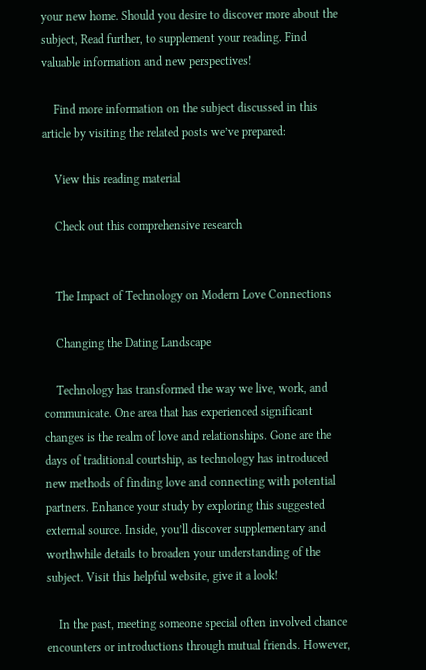your new home. Should you desire to discover more about the subject, Read further, to supplement your reading. Find valuable information and new perspectives!

    Find more information on the subject discussed in this article by visiting the related posts we’ve prepared:

    View this reading material

    Check out this comprehensive research


    The Impact of Technology on Modern Love Connections

    Changing the Dating Landscape

    Technology has transformed the way we live, work, and communicate. One area that has experienced significant changes is the realm of love and relationships. Gone are the days of traditional courtship, as technology has introduced new methods of finding love and connecting with potential partners. Enhance your study by exploring this suggested external source. Inside, you’ll discover supplementary and worthwhile details to broaden your understanding of the subject. Visit this helpful website, give it a look!

    In the past, meeting someone special often involved chance encounters or introductions through mutual friends. However,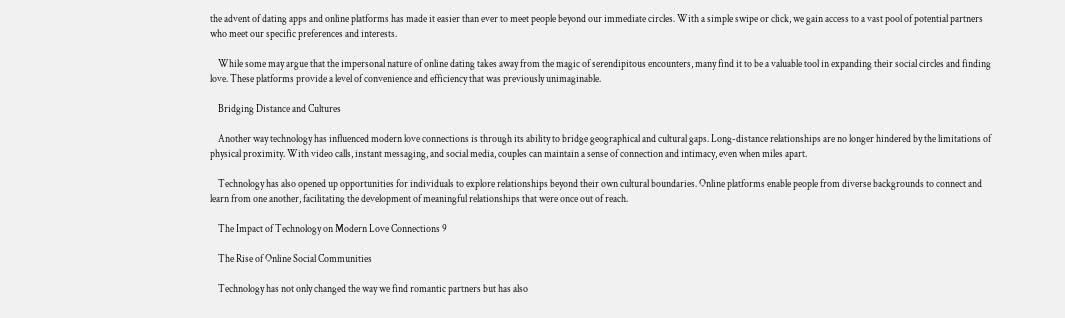the advent of dating apps and online platforms has made it easier than ever to meet people beyond our immediate circles. With a simple swipe or click, we gain access to a vast pool of potential partners who meet our specific preferences and interests.

    While some may argue that the impersonal nature of online dating takes away from the magic of serendipitous encounters, many find it to be a valuable tool in expanding their social circles and finding love. These platforms provide a level of convenience and efficiency that was previously unimaginable.

    Bridging Distance and Cultures

    Another way technology has influenced modern love connections is through its ability to bridge geographical and cultural gaps. Long-distance relationships are no longer hindered by the limitations of physical proximity. With video calls, instant messaging, and social media, couples can maintain a sense of connection and intimacy, even when miles apart.

    Technology has also opened up opportunities for individuals to explore relationships beyond their own cultural boundaries. Online platforms enable people from diverse backgrounds to connect and learn from one another, facilitating the development of meaningful relationships that were once out of reach.

    The Impact of Technology on Modern Love Connections 9

    The Rise of Online Social Communities

    Technology has not only changed the way we find romantic partners but has also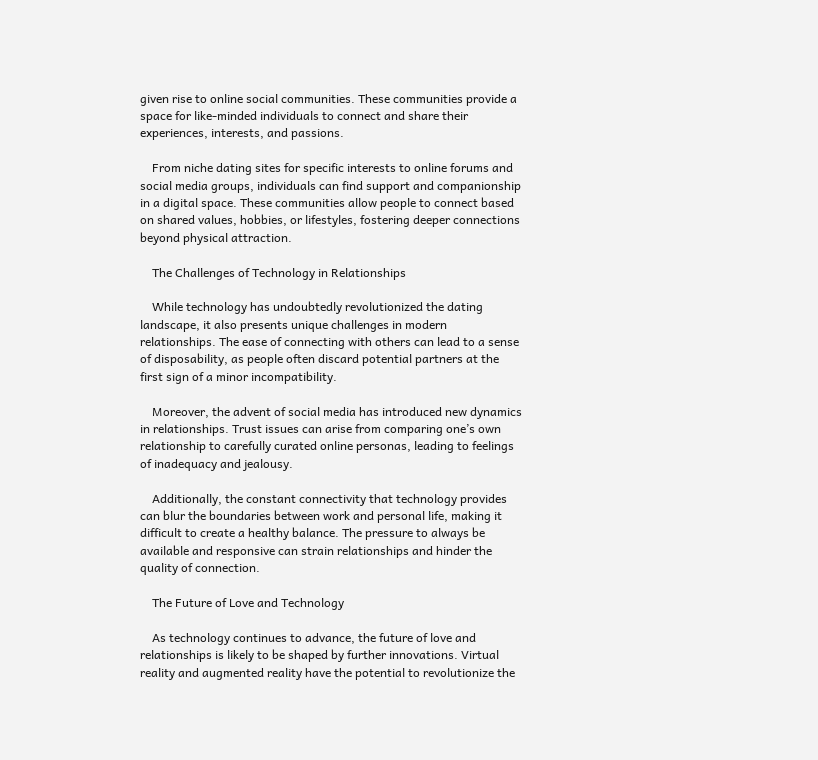given rise to online social communities. These communities provide a space for like-minded individuals to connect and share their experiences, interests, and passions.

    From niche dating sites for specific interests to online forums and social media groups, individuals can find support and companionship in a digital space. These communities allow people to connect based on shared values, hobbies, or lifestyles, fostering deeper connections beyond physical attraction.

    The Challenges of Technology in Relationships

    While technology has undoubtedly revolutionized the dating landscape, it also presents unique challenges in modern relationships. The ease of connecting with others can lead to a sense of disposability, as people often discard potential partners at the first sign of a minor incompatibility.

    Moreover, the advent of social media has introduced new dynamics in relationships. Trust issues can arise from comparing one’s own relationship to carefully curated online personas, leading to feelings of inadequacy and jealousy.

    Additionally, the constant connectivity that technology provides can blur the boundaries between work and personal life, making it difficult to create a healthy balance. The pressure to always be available and responsive can strain relationships and hinder the quality of connection.

    The Future of Love and Technology

    As technology continues to advance, the future of love and relationships is likely to be shaped by further innovations. Virtual reality and augmented reality have the potential to revolutionize the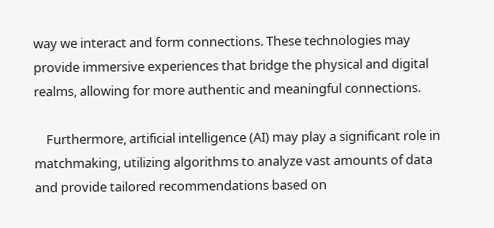way we interact and form connections. These technologies may provide immersive experiences that bridge the physical and digital realms, allowing for more authentic and meaningful connections.

    Furthermore, artificial intelligence (AI) may play a significant role in matchmaking, utilizing algorithms to analyze vast amounts of data and provide tailored recommendations based on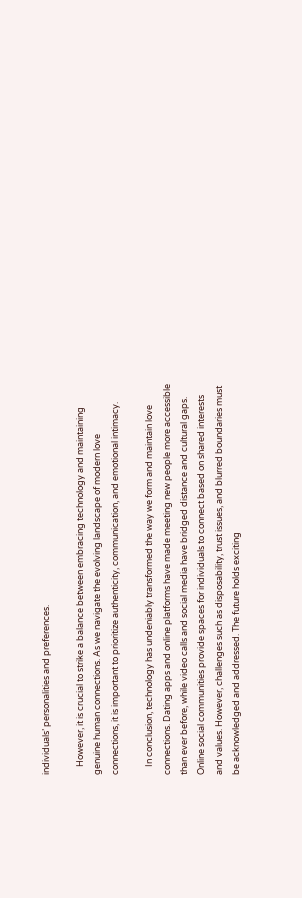individuals’ personalities and preferences.

    However, it is crucial to strike a balance between embracing technology and maintaining genuine human connections. As we navigate the evolving landscape of modern love connections, it is important to prioritize authenticity, communication, and emotional intimacy.

    In conclusion, technology has undeniably transformed the way we form and maintain love connections. Dating apps and online platforms have made meeting new people more accessible than ever before, while video calls and social media have bridged distance and cultural gaps. Online social communities provide spaces for individuals to connect based on shared interests and values. However, challenges such as disposability, trust issues, and blurred boundaries must be acknowledged and addressed. The future holds exciting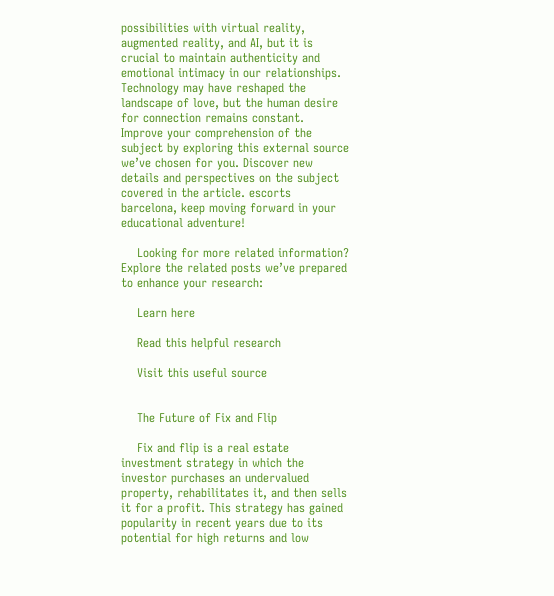possibilities with virtual reality, augmented reality, and AI, but it is crucial to maintain authenticity and emotional intimacy in our relationships. Technology may have reshaped the landscape of love, but the human desire for connection remains constant. Improve your comprehension of the subject by exploring this external source we’ve chosen for you. Discover new details and perspectives on the subject covered in the article. escorts barcelona, keep moving forward in your educational adventure!

    Looking for more related information? Explore the related posts we’ve prepared to enhance your research:

    Learn here

    Read this helpful research

    Visit this useful source


    The Future of Fix and Flip

    Fix and flip is a real estate investment strategy in which the investor purchases an undervalued property, rehabilitates it, and then sells it for a profit. This strategy has gained popularity in recent years due to its potential for high returns and low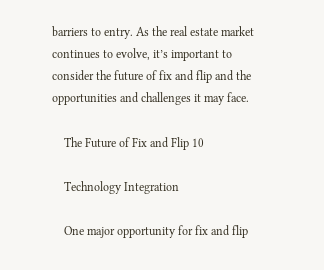barriers to entry. As the real estate market continues to evolve, it’s important to consider the future of fix and flip and the opportunities and challenges it may face.

    The Future of Fix and Flip 10

    Technology Integration

    One major opportunity for fix and flip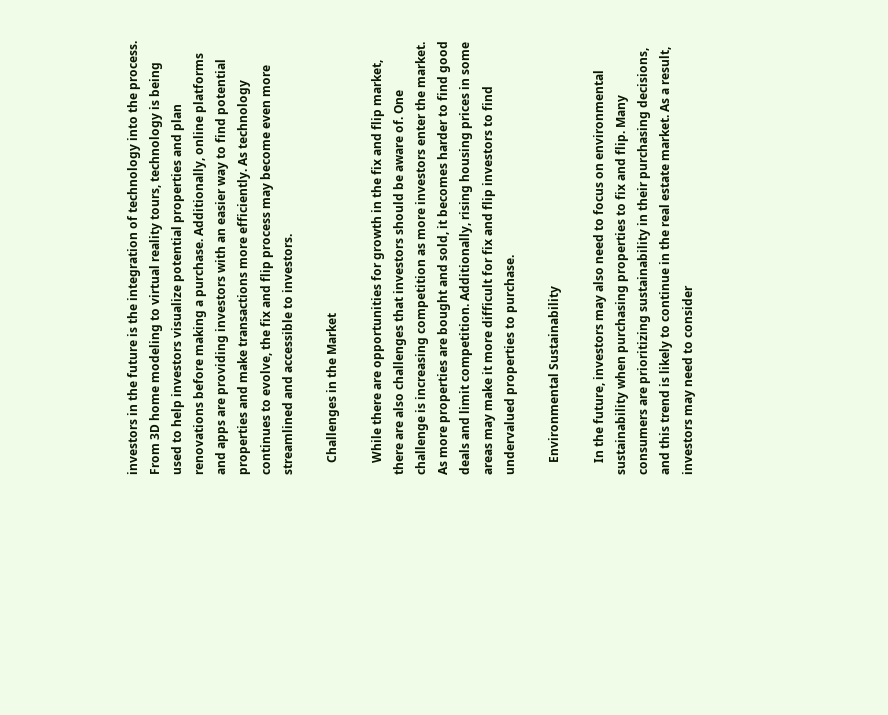investors in the future is the integration of technology into the process. From 3D home modeling to virtual reality tours, technology is being used to help investors visualize potential properties and plan renovations before making a purchase. Additionally, online platforms and apps are providing investors with an easier way to find potential properties and make transactions more efficiently. As technology continues to evolve, the fix and flip process may become even more streamlined and accessible to investors.

    Challenges in the Market

    While there are opportunities for growth in the fix and flip market, there are also challenges that investors should be aware of. One challenge is increasing competition as more investors enter the market. As more properties are bought and sold, it becomes harder to find good deals and limit competition. Additionally, rising housing prices in some areas may make it more difficult for fix and flip investors to find undervalued properties to purchase.

    Environmental Sustainability

    In the future, investors may also need to focus on environmental sustainability when purchasing properties to fix and flip. Many consumers are prioritizing sustainability in their purchasing decisions, and this trend is likely to continue in the real estate market. As a result, investors may need to consider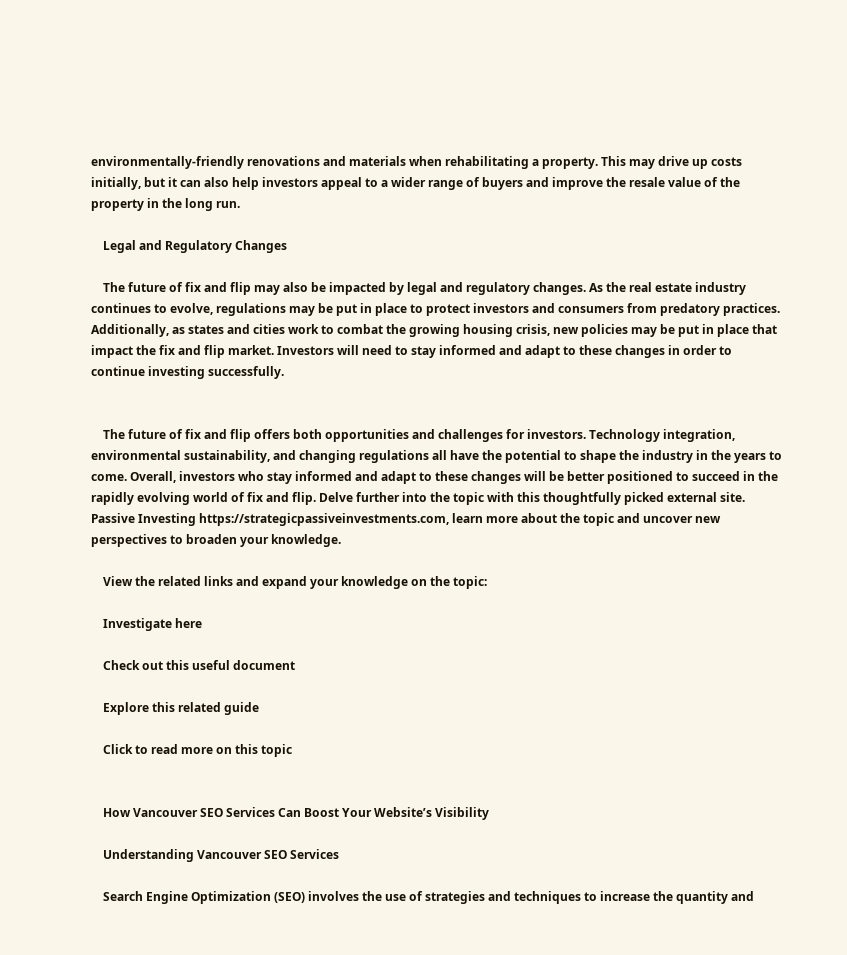environmentally-friendly renovations and materials when rehabilitating a property. This may drive up costs initially, but it can also help investors appeal to a wider range of buyers and improve the resale value of the property in the long run.

    Legal and Regulatory Changes

    The future of fix and flip may also be impacted by legal and regulatory changes. As the real estate industry continues to evolve, regulations may be put in place to protect investors and consumers from predatory practices. Additionally, as states and cities work to combat the growing housing crisis, new policies may be put in place that impact the fix and flip market. Investors will need to stay informed and adapt to these changes in order to continue investing successfully.


    The future of fix and flip offers both opportunities and challenges for investors. Technology integration, environmental sustainability, and changing regulations all have the potential to shape the industry in the years to come. Overall, investors who stay informed and adapt to these changes will be better positioned to succeed in the rapidly evolving world of fix and flip. Delve further into the topic with this thoughtfully picked external site. Passive Investing https://strategicpassiveinvestments.com, learn more about the topic and uncover new perspectives to broaden your knowledge.

    View the related links and expand your knowledge on the topic:

    Investigate here

    Check out this useful document

    Explore this related guide

    Click to read more on this topic


    How Vancouver SEO Services Can Boost Your Website’s Visibility

    Understanding Vancouver SEO Services

    Search Engine Optimization (SEO) involves the use of strategies and techniques to increase the quantity and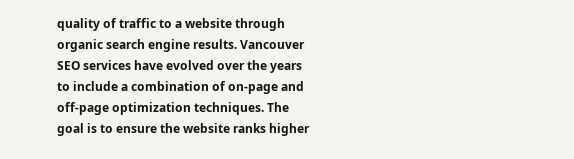quality of traffic to a website through organic search engine results. Vancouver SEO services have evolved over the years to include a combination of on-page and off-page optimization techniques. The goal is to ensure the website ranks higher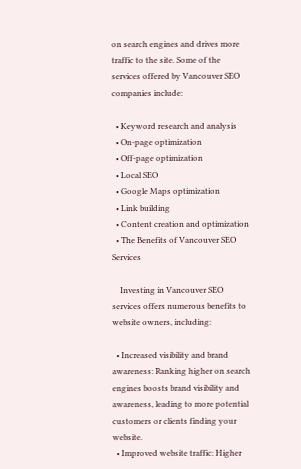on search engines and drives more traffic to the site. Some of the services offered by Vancouver SEO companies include:

  • Keyword research and analysis
  • On-page optimization
  • Off-page optimization
  • Local SEO
  • Google Maps optimization
  • Link building
  • Content creation and optimization
  • The Benefits of Vancouver SEO Services

    Investing in Vancouver SEO services offers numerous benefits to website owners, including:

  • Increased visibility and brand awareness: Ranking higher on search engines boosts brand visibility and awareness, leading to more potential customers or clients finding your website.
  • Improved website traffic: Higher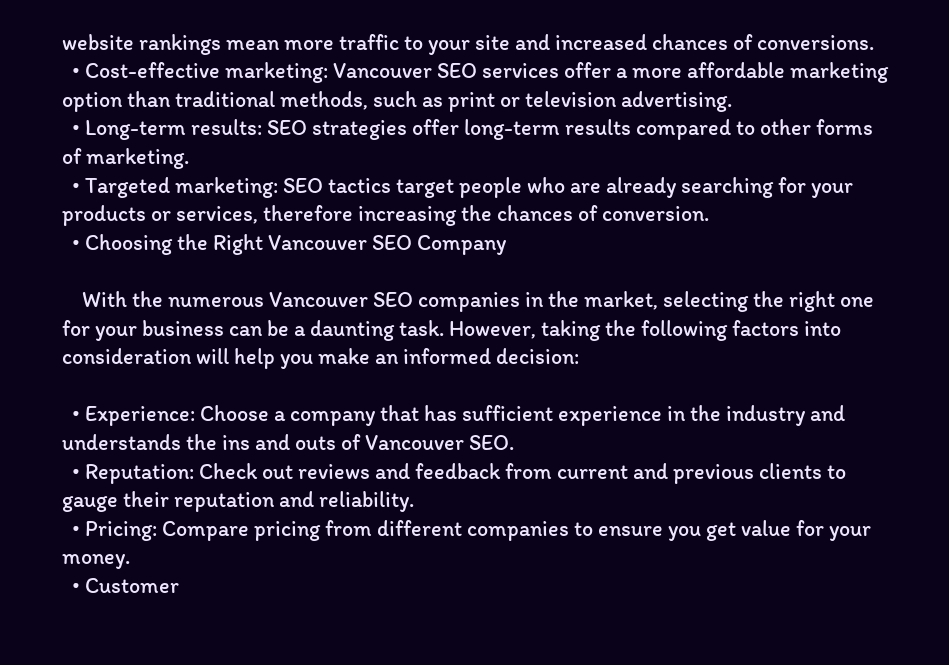website rankings mean more traffic to your site and increased chances of conversions.
  • Cost-effective marketing: Vancouver SEO services offer a more affordable marketing option than traditional methods, such as print or television advertising.
  • Long-term results: SEO strategies offer long-term results compared to other forms of marketing.
  • Targeted marketing: SEO tactics target people who are already searching for your products or services, therefore increasing the chances of conversion.
  • Choosing the Right Vancouver SEO Company

    With the numerous Vancouver SEO companies in the market, selecting the right one for your business can be a daunting task. However, taking the following factors into consideration will help you make an informed decision:

  • Experience: Choose a company that has sufficient experience in the industry and understands the ins and outs of Vancouver SEO.
  • Reputation: Check out reviews and feedback from current and previous clients to gauge their reputation and reliability.
  • Pricing: Compare pricing from different companies to ensure you get value for your money.
  • Customer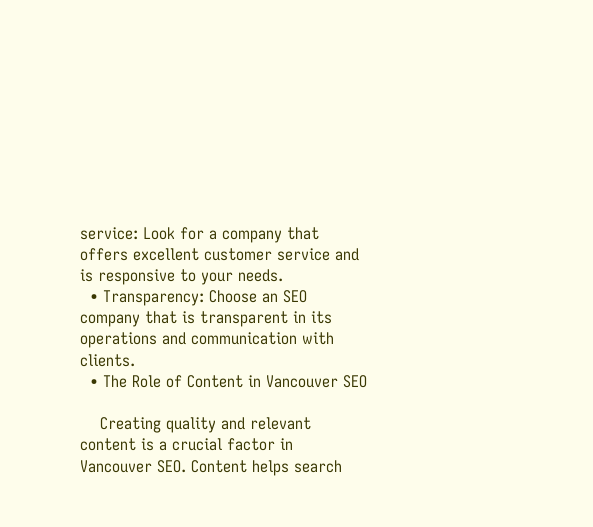service: Look for a company that offers excellent customer service and is responsive to your needs.
  • Transparency: Choose an SEO company that is transparent in its operations and communication with clients.
  • The Role of Content in Vancouver SEO

    Creating quality and relevant content is a crucial factor in Vancouver SEO. Content helps search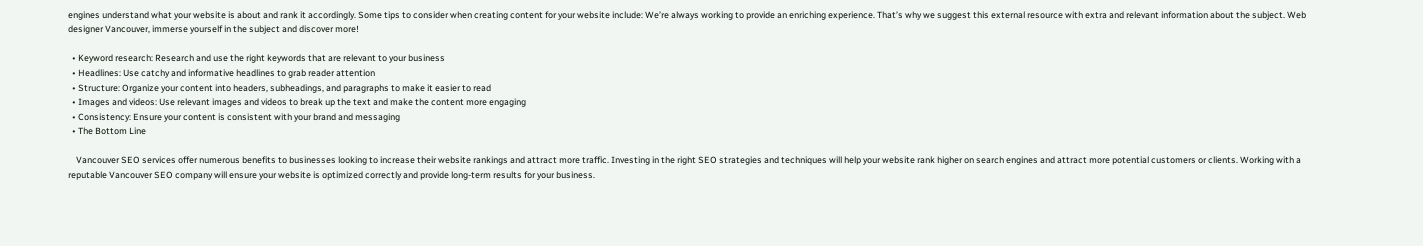engines understand what your website is about and rank it accordingly. Some tips to consider when creating content for your website include: We’re always working to provide an enriching experience. That’s why we suggest this external resource with extra and relevant information about the subject. Web designer Vancouver, immerse yourself in the subject and discover more!

  • Keyword research: Research and use the right keywords that are relevant to your business
  • Headlines: Use catchy and informative headlines to grab reader attention
  • Structure: Organize your content into headers, subheadings, and paragraphs to make it easier to read
  • Images and videos: Use relevant images and videos to break up the text and make the content more engaging
  • Consistency: Ensure your content is consistent with your brand and messaging
  • The Bottom Line

    Vancouver SEO services offer numerous benefits to businesses looking to increase their website rankings and attract more traffic. Investing in the right SEO strategies and techniques will help your website rank higher on search engines and attract more potential customers or clients. Working with a reputable Vancouver SEO company will ensure your website is optimized correctly and provide long-term results for your business.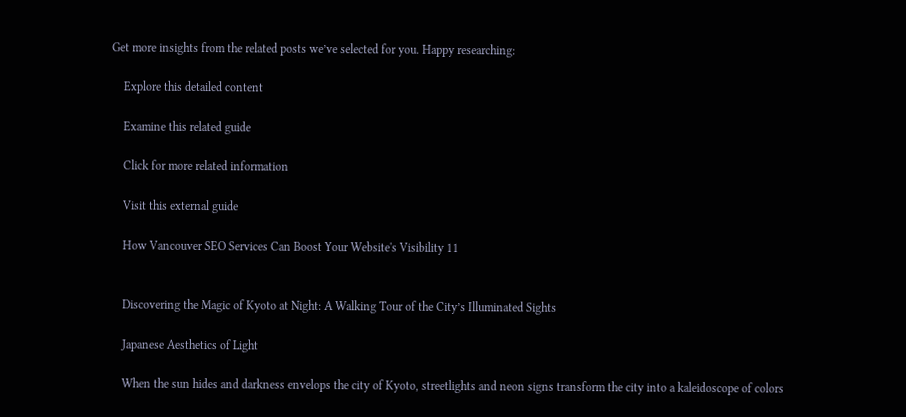Get more insights from the related posts we’ve selected for you. Happy researching:

    Explore this detailed content

    Examine this related guide

    Click for more related information

    Visit this external guide

    How Vancouver SEO Services Can Boost Your Website's Visibility 11


    Discovering the Magic of Kyoto at Night: A Walking Tour of the City’s Illuminated Sights

    Japanese Aesthetics of Light

    When the sun hides and darkness envelops the city of Kyoto, streetlights and neon signs transform the city into a kaleidoscope of colors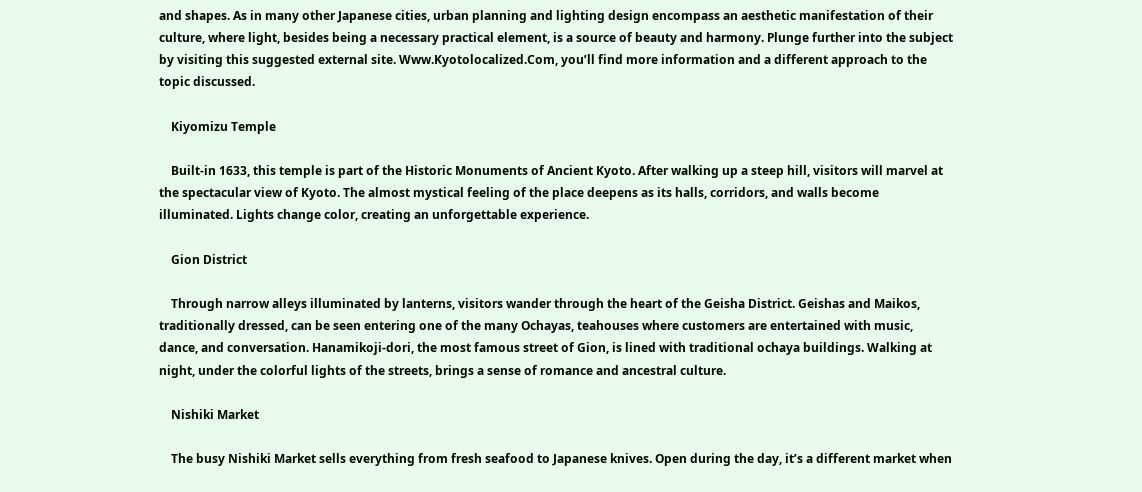and shapes. As in many other Japanese cities, urban planning and lighting design encompass an aesthetic manifestation of their culture, where light, besides being a necessary practical element, is a source of beauty and harmony. Plunge further into the subject by visiting this suggested external site. Www.Kyotolocalized.Com, you’ll find more information and a different approach to the topic discussed.

    Kiyomizu Temple

    Built-in 1633, this temple is part of the Historic Monuments of Ancient Kyoto. After walking up a steep hill, visitors will marvel at the spectacular view of Kyoto. The almost mystical feeling of the place deepens as its halls, corridors, and walls become illuminated. Lights change color, creating an unforgettable experience.

    Gion District

    Through narrow alleys illuminated by lanterns, visitors wander through the heart of the Geisha District. Geishas and Maikos, traditionally dressed, can be seen entering one of the many Ochayas, teahouses where customers are entertained with music, dance, and conversation. Hanamikoji-dori, the most famous street of Gion, is lined with traditional ochaya buildings. Walking at night, under the colorful lights of the streets, brings a sense of romance and ancestral culture.

    Nishiki Market

    The busy Nishiki Market sells everything from fresh seafood to Japanese knives. Open during the day, it’s a different market when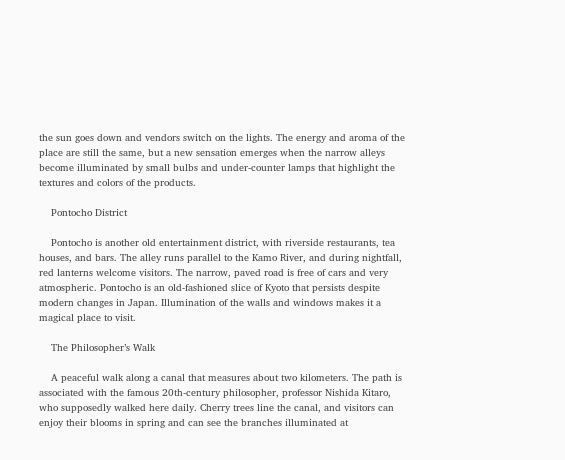the sun goes down and vendors switch on the lights. The energy and aroma of the place are still the same, but a new sensation emerges when the narrow alleys become illuminated by small bulbs and under-counter lamps that highlight the textures and colors of the products.

    Pontocho District

    Pontocho is another old entertainment district, with riverside restaurants, tea houses, and bars. The alley runs parallel to the Kamo River, and during nightfall, red lanterns welcome visitors. The narrow, paved road is free of cars and very atmospheric. Pontocho is an old-fashioned slice of Kyoto that persists despite modern changes in Japan. Illumination of the walls and windows makes it a magical place to visit.

    The Philosopher’s Walk

    A peaceful walk along a canal that measures about two kilometers. The path is associated with the famous 20th-century philosopher, professor Nishida Kitaro, who supposedly walked here daily. Cherry trees line the canal, and visitors can enjoy their blooms in spring and can see the branches illuminated at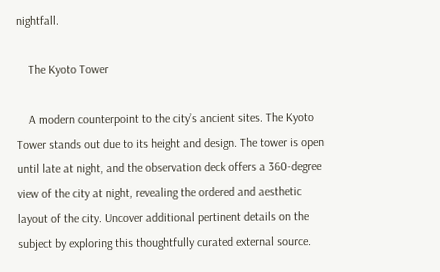nightfall.

    The Kyoto Tower

    A modern counterpoint to the city’s ancient sites. The Kyoto Tower stands out due to its height and design. The tower is open until late at night, and the observation deck offers a 360-degree view of the city at night, revealing the ordered and aesthetic layout of the city. Uncover additional pertinent details on the subject by exploring this thoughtfully curated external source.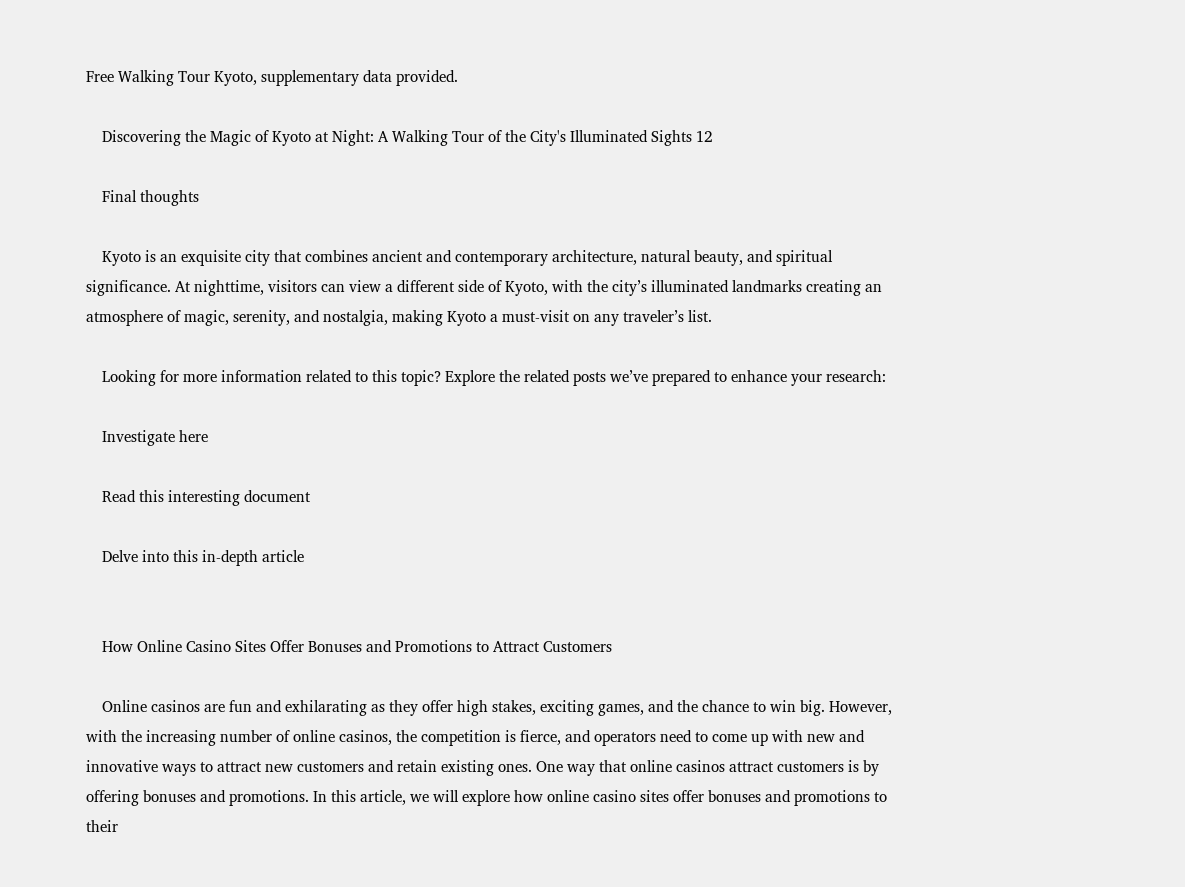Free Walking Tour Kyoto, supplementary data provided.

    Discovering the Magic of Kyoto at Night: A Walking Tour of the City's Illuminated Sights 12

    Final thoughts

    Kyoto is an exquisite city that combines ancient and contemporary architecture, natural beauty, and spiritual significance. At nighttime, visitors can view a different side of Kyoto, with the city’s illuminated landmarks creating an atmosphere of magic, serenity, and nostalgia, making Kyoto a must-visit on any traveler’s list.

    Looking for more information related to this topic? Explore the related posts we’ve prepared to enhance your research:

    Investigate here

    Read this interesting document

    Delve into this in-depth article


    How Online Casino Sites Offer Bonuses and Promotions to Attract Customers

    Online casinos are fun and exhilarating as they offer high stakes, exciting games, and the chance to win big. However, with the increasing number of online casinos, the competition is fierce, and operators need to come up with new and innovative ways to attract new customers and retain existing ones. One way that online casinos attract customers is by offering bonuses and promotions. In this article, we will explore how online casino sites offer bonuses and promotions to their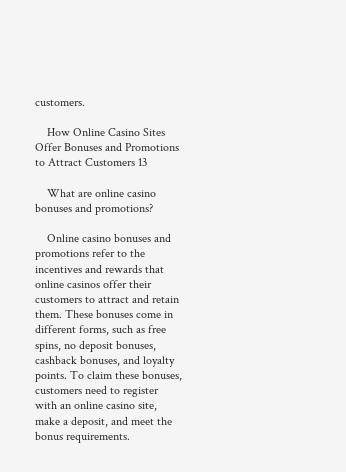customers.

    How Online Casino Sites Offer Bonuses and Promotions to Attract Customers 13

    What are online casino bonuses and promotions?

    Online casino bonuses and promotions refer to the incentives and rewards that online casinos offer their customers to attract and retain them. These bonuses come in different forms, such as free spins, no deposit bonuses, cashback bonuses, and loyalty points. To claim these bonuses, customers need to register with an online casino site, make a deposit, and meet the bonus requirements.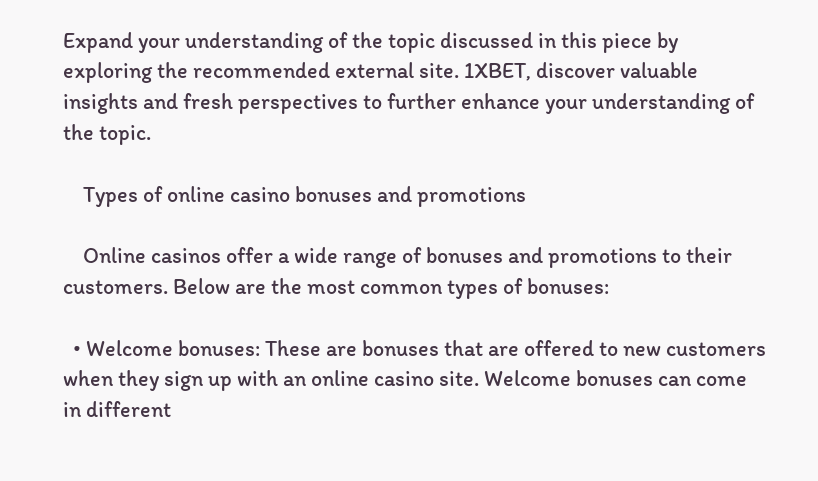Expand your understanding of the topic discussed in this piece by exploring the recommended external site. 1XBET, discover valuable insights and fresh perspectives to further enhance your understanding of the topic.

    Types of online casino bonuses and promotions

    Online casinos offer a wide range of bonuses and promotions to their customers. Below are the most common types of bonuses:

  • Welcome bonuses: These are bonuses that are offered to new customers when they sign up with an online casino site. Welcome bonuses can come in different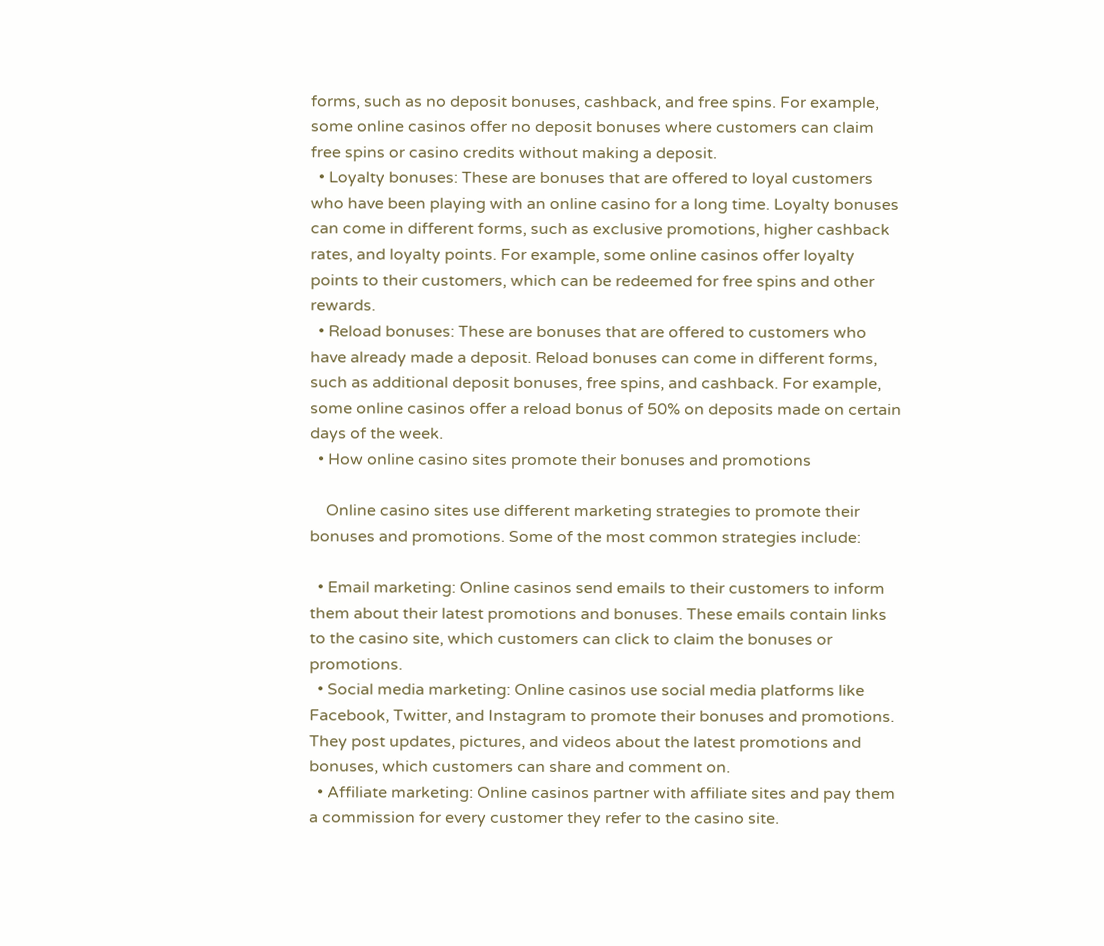forms, such as no deposit bonuses, cashback, and free spins. For example, some online casinos offer no deposit bonuses where customers can claim free spins or casino credits without making a deposit.
  • Loyalty bonuses: These are bonuses that are offered to loyal customers who have been playing with an online casino for a long time. Loyalty bonuses can come in different forms, such as exclusive promotions, higher cashback rates, and loyalty points. For example, some online casinos offer loyalty points to their customers, which can be redeemed for free spins and other rewards.
  • Reload bonuses: These are bonuses that are offered to customers who have already made a deposit. Reload bonuses can come in different forms, such as additional deposit bonuses, free spins, and cashback. For example, some online casinos offer a reload bonus of 50% on deposits made on certain days of the week.
  • How online casino sites promote their bonuses and promotions

    Online casino sites use different marketing strategies to promote their bonuses and promotions. Some of the most common strategies include:

  • Email marketing: Online casinos send emails to their customers to inform them about their latest promotions and bonuses. These emails contain links to the casino site, which customers can click to claim the bonuses or promotions.
  • Social media marketing: Online casinos use social media platforms like Facebook, Twitter, and Instagram to promote their bonuses and promotions. They post updates, pictures, and videos about the latest promotions and bonuses, which customers can share and comment on.
  • Affiliate marketing: Online casinos partner with affiliate sites and pay them a commission for every customer they refer to the casino site.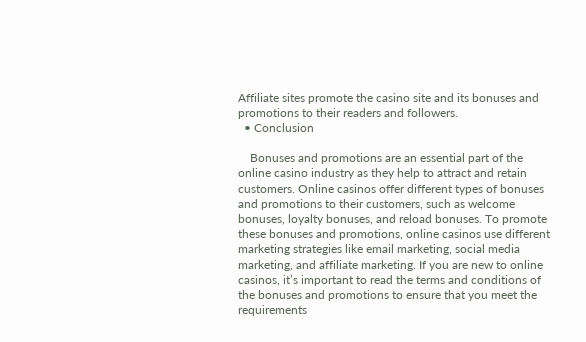Affiliate sites promote the casino site and its bonuses and promotions to their readers and followers.
  • Conclusion

    Bonuses and promotions are an essential part of the online casino industry as they help to attract and retain customers. Online casinos offer different types of bonuses and promotions to their customers, such as welcome bonuses, loyalty bonuses, and reload bonuses. To promote these bonuses and promotions, online casinos use different marketing strategies like email marketing, social media marketing, and affiliate marketing. If you are new to online casinos, it’s important to read the terms and conditions of the bonuses and promotions to ensure that you meet the requirements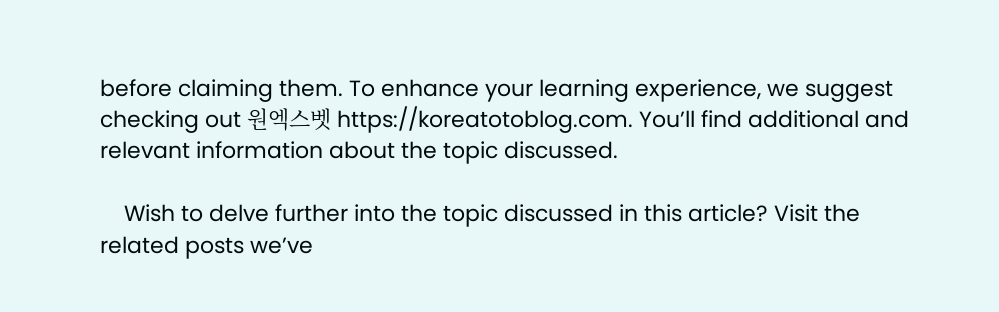before claiming them. To enhance your learning experience, we suggest checking out 원엑스벳 https://koreatotoblog.com. You’ll find additional and relevant information about the topic discussed.

    Wish to delve further into the topic discussed in this article? Visit the related posts we’ve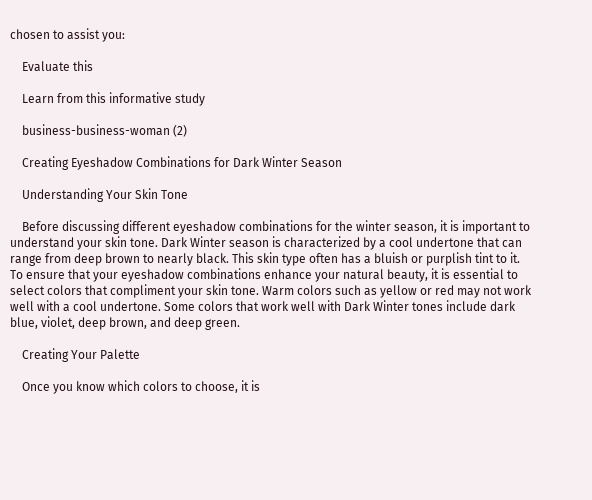chosen to assist you:

    Evaluate this

    Learn from this informative study

    business-business-woman (2)

    Creating Eyeshadow Combinations for Dark Winter Season

    Understanding Your Skin Tone

    Before discussing different eyeshadow combinations for the winter season, it is important to understand your skin tone. Dark Winter season is characterized by a cool undertone that can range from deep brown to nearly black. This skin type often has a bluish or purplish tint to it. To ensure that your eyeshadow combinations enhance your natural beauty, it is essential to select colors that compliment your skin tone. Warm colors such as yellow or red may not work well with a cool undertone. Some colors that work well with Dark Winter tones include dark blue, violet, deep brown, and deep green.

    Creating Your Palette

    Once you know which colors to choose, it is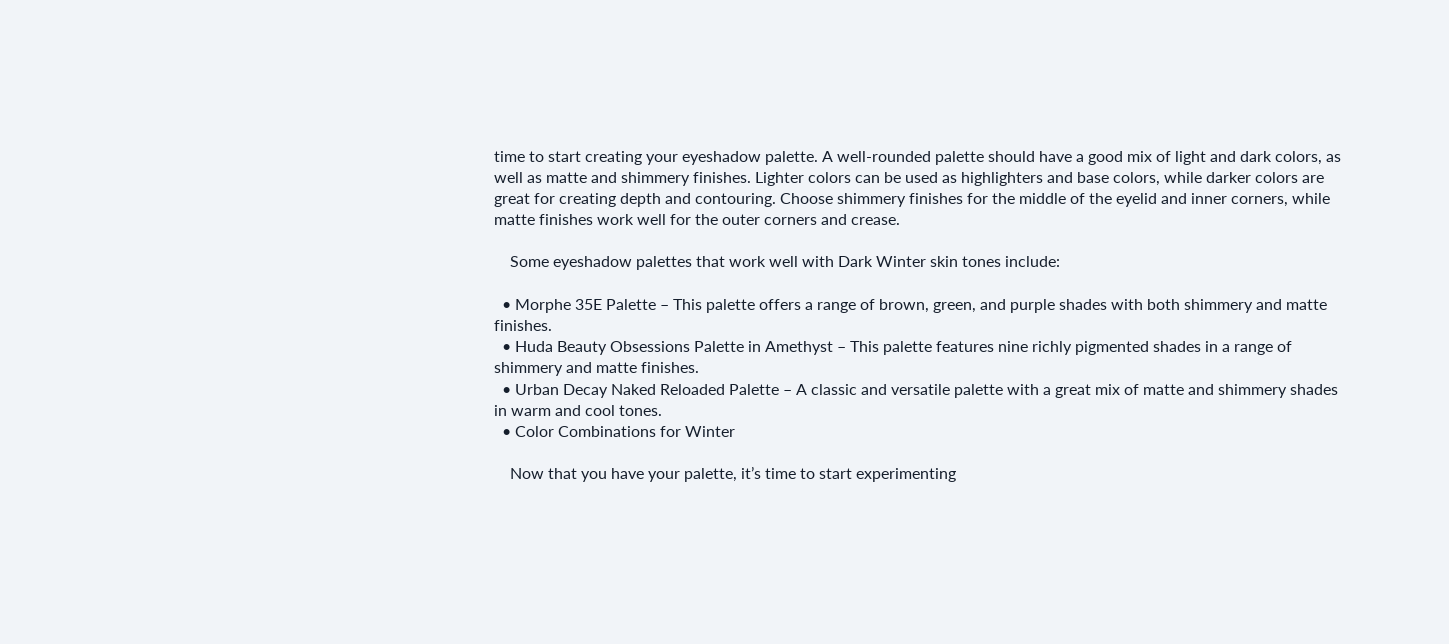time to start creating your eyeshadow palette. A well-rounded palette should have a good mix of light and dark colors, as well as matte and shimmery finishes. Lighter colors can be used as highlighters and base colors, while darker colors are great for creating depth and contouring. Choose shimmery finishes for the middle of the eyelid and inner corners, while matte finishes work well for the outer corners and crease.

    Some eyeshadow palettes that work well with Dark Winter skin tones include:

  • Morphe 35E Palette – This palette offers a range of brown, green, and purple shades with both shimmery and matte finishes.
  • Huda Beauty Obsessions Palette in Amethyst – This palette features nine richly pigmented shades in a range of shimmery and matte finishes.
  • Urban Decay Naked Reloaded Palette – A classic and versatile palette with a great mix of matte and shimmery shades in warm and cool tones.
  • Color Combinations for Winter

    Now that you have your palette, it’s time to start experimenting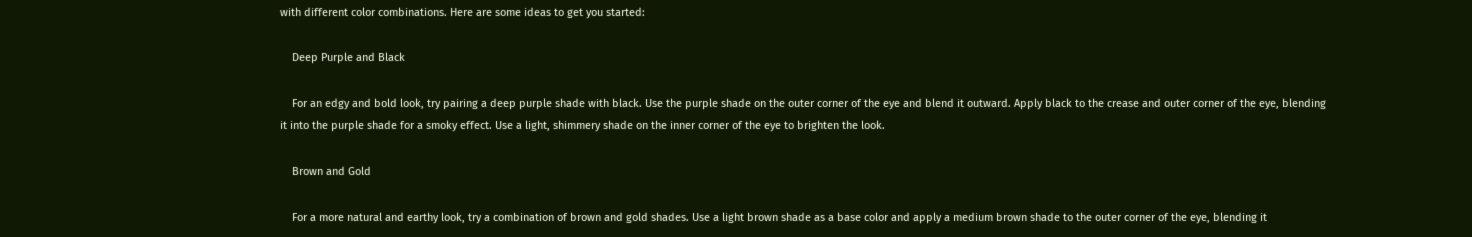with different color combinations. Here are some ideas to get you started:

    Deep Purple and Black

    For an edgy and bold look, try pairing a deep purple shade with black. Use the purple shade on the outer corner of the eye and blend it outward. Apply black to the crease and outer corner of the eye, blending it into the purple shade for a smoky effect. Use a light, shimmery shade on the inner corner of the eye to brighten the look.

    Brown and Gold

    For a more natural and earthy look, try a combination of brown and gold shades. Use a light brown shade as a base color and apply a medium brown shade to the outer corner of the eye, blending it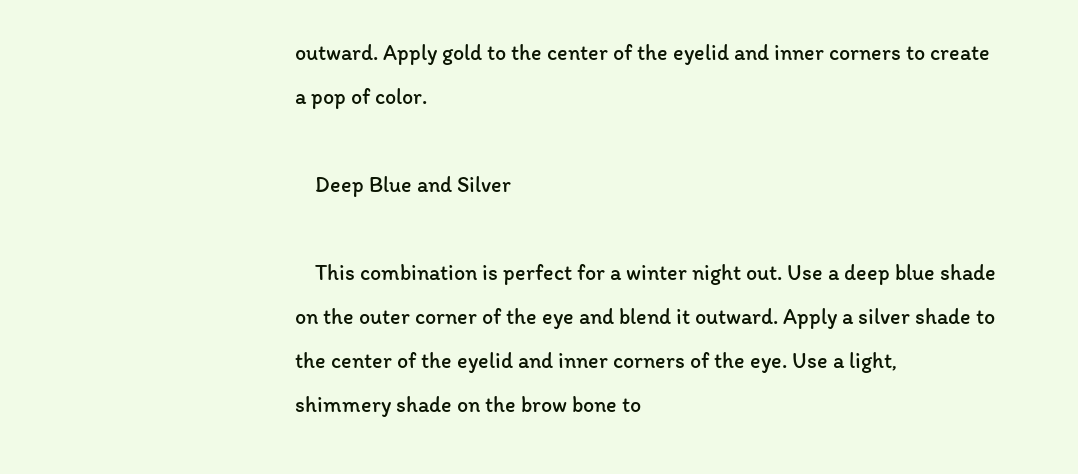outward. Apply gold to the center of the eyelid and inner corners to create a pop of color.

    Deep Blue and Silver

    This combination is perfect for a winter night out. Use a deep blue shade on the outer corner of the eye and blend it outward. Apply a silver shade to the center of the eyelid and inner corners of the eye. Use a light, shimmery shade on the brow bone to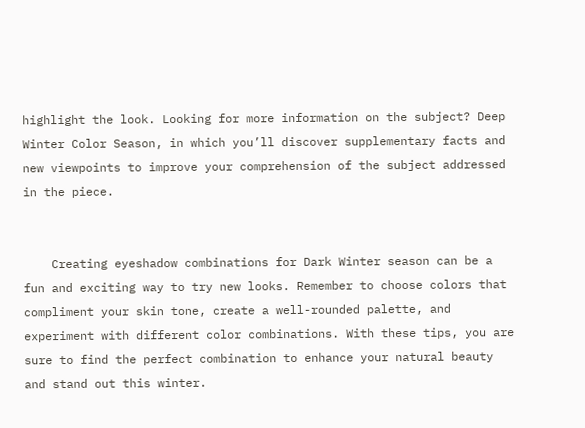highlight the look. Looking for more information on the subject? Deep Winter Color Season, in which you’ll discover supplementary facts and new viewpoints to improve your comprehension of the subject addressed in the piece.


    Creating eyeshadow combinations for Dark Winter season can be a fun and exciting way to try new looks. Remember to choose colors that compliment your skin tone, create a well-rounded palette, and experiment with different color combinations. With these tips, you are sure to find the perfect combination to enhance your natural beauty and stand out this winter.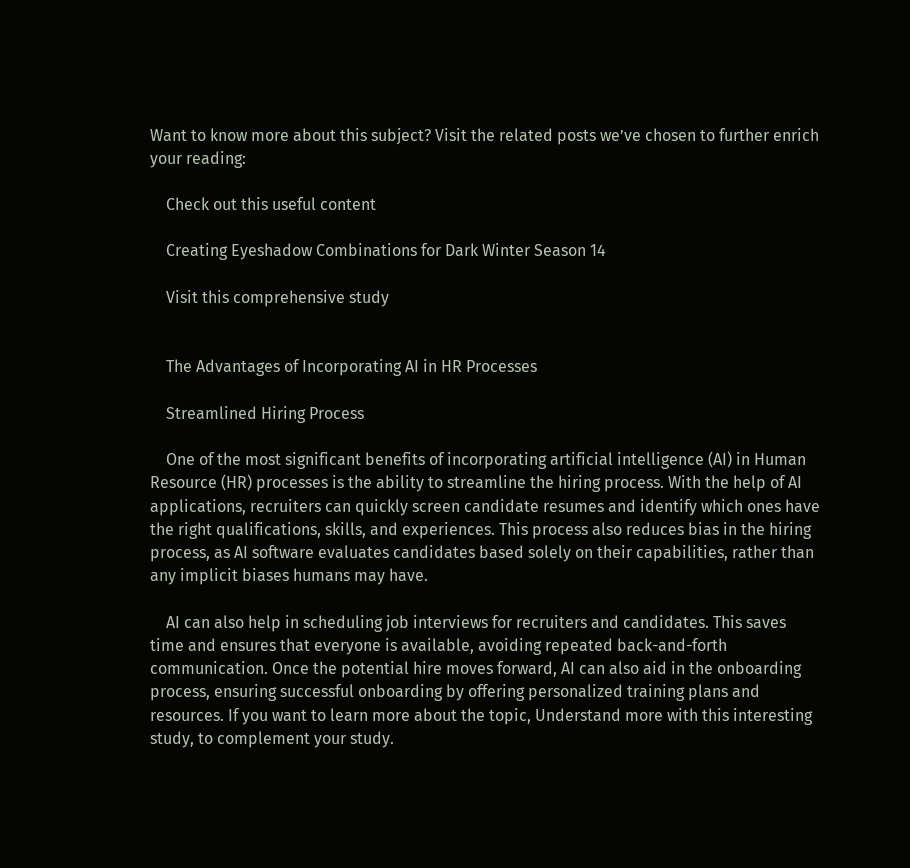Want to know more about this subject? Visit the related posts we’ve chosen to further enrich your reading:

    Check out this useful content

    Creating Eyeshadow Combinations for Dark Winter Season 14

    Visit this comprehensive study


    The Advantages of Incorporating AI in HR Processes

    Streamlined Hiring Process

    One of the most significant benefits of incorporating artificial intelligence (AI) in Human Resource (HR) processes is the ability to streamline the hiring process. With the help of AI applications, recruiters can quickly screen candidate resumes and identify which ones have the right qualifications, skills, and experiences. This process also reduces bias in the hiring process, as AI software evaluates candidates based solely on their capabilities, rather than any implicit biases humans may have.

    AI can also help in scheduling job interviews for recruiters and candidates. This saves time and ensures that everyone is available, avoiding repeated back-and-forth communication. Once the potential hire moves forward, AI can also aid in the onboarding process, ensuring successful onboarding by offering personalized training plans and resources. If you want to learn more about the topic, Understand more with this interesting study, to complement your study.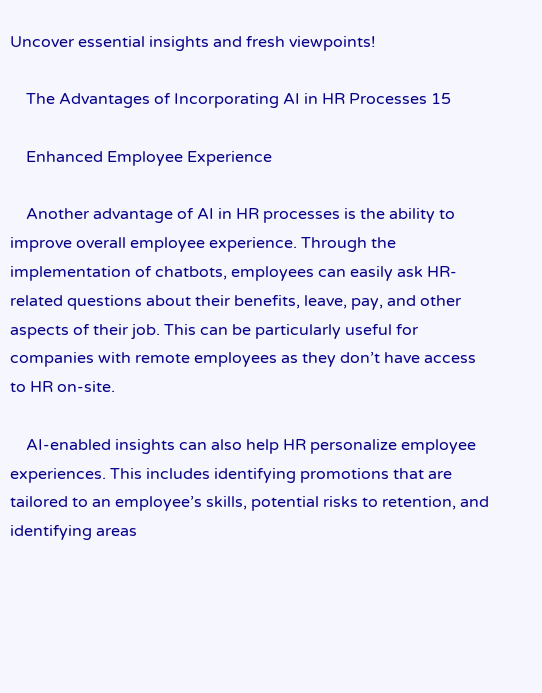Uncover essential insights and fresh viewpoints!

    The Advantages of Incorporating AI in HR Processes 15

    Enhanced Employee Experience

    Another advantage of AI in HR processes is the ability to improve overall employee experience. Through the implementation of chatbots, employees can easily ask HR-related questions about their benefits, leave, pay, and other aspects of their job. This can be particularly useful for companies with remote employees as they don’t have access to HR on-site.

    AI-enabled insights can also help HR personalize employee experiences. This includes identifying promotions that are tailored to an employee’s skills, potential risks to retention, and identifying areas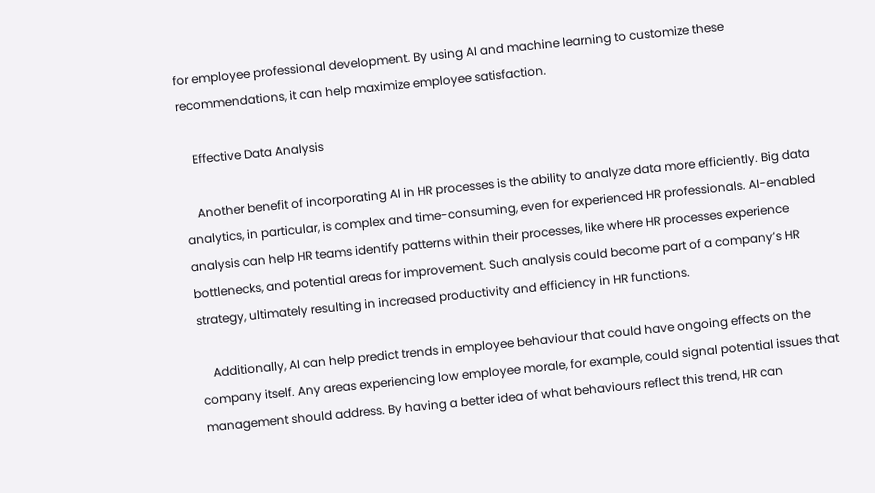for employee professional development. By using AI and machine learning to customize these recommendations, it can help maximize employee satisfaction.

    Effective Data Analysis

    Another benefit of incorporating AI in HR processes is the ability to analyze data more efficiently. Big data analytics, in particular, is complex and time-consuming, even for experienced HR professionals. AI-enabled analysis can help HR teams identify patterns within their processes, like where HR processes experience bottlenecks, and potential areas for improvement. Such analysis could become part of a company’s HR strategy, ultimately resulting in increased productivity and efficiency in HR functions.

    Additionally, AI can help predict trends in employee behaviour that could have ongoing effects on the company itself. Any areas experiencing low employee morale, for example, could signal potential issues that management should address. By having a better idea of what behaviours reflect this trend, HR can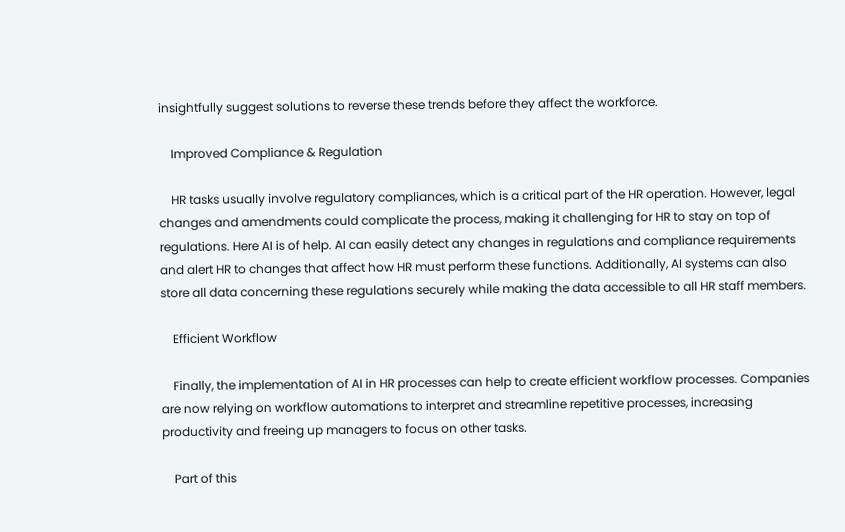insightfully suggest solutions to reverse these trends before they affect the workforce.

    Improved Compliance & Regulation

    HR tasks usually involve regulatory compliances, which is a critical part of the HR operation. However, legal changes and amendments could complicate the process, making it challenging for HR to stay on top of regulations. Here AI is of help. AI can easily detect any changes in regulations and compliance requirements and alert HR to changes that affect how HR must perform these functions. Additionally, AI systems can also store all data concerning these regulations securely while making the data accessible to all HR staff members.

    Efficient Workflow

    Finally, the implementation of AI in HR processes can help to create efficient workflow processes. Companies are now relying on workflow automations to interpret and streamline repetitive processes, increasing productivity and freeing up managers to focus on other tasks.

    Part of this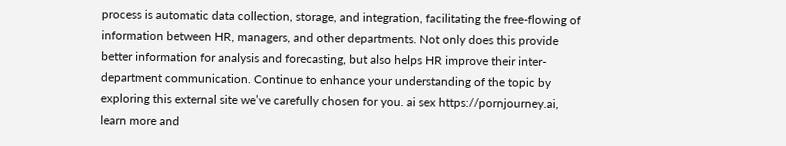process is automatic data collection, storage, and integration, facilitating the free-flowing of information between HR, managers, and other departments. Not only does this provide better information for analysis and forecasting, but also helps HR improve their inter-department communication. Continue to enhance your understanding of the topic by exploring this external site we’ve carefully chosen for you. ai sex https://pornjourney.ai, learn more and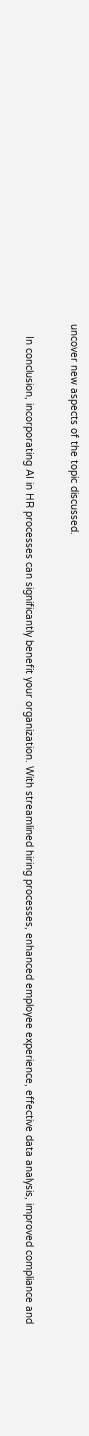uncover new aspects of the topic discussed.


    In conclusion, incorporating AI in HR processes can significantly benefit your organization. With streamlined hiring processes, enhanced employee experience, effective data analysis, improved compliance and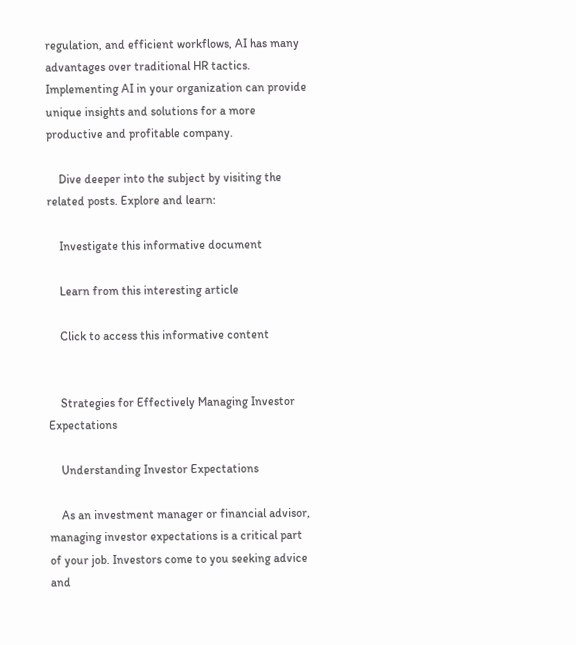regulation, and efficient workflows, AI has many advantages over traditional HR tactics. Implementing AI in your organization can provide unique insights and solutions for a more productive and profitable company.

    Dive deeper into the subject by visiting the related posts. Explore and learn:

    Investigate this informative document

    Learn from this interesting article

    Click to access this informative content


    Strategies for Effectively Managing Investor Expectations

    Understanding Investor Expectations

    As an investment manager or financial advisor, managing investor expectations is a critical part of your job. Investors come to you seeking advice and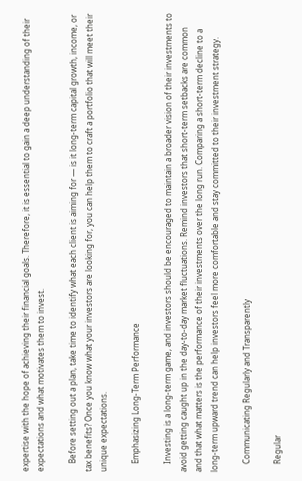expertise with the hope of achieving their financial goals. Therefore, it is essential to gain a deep understanding of their expectations and what motivates them to invest.

    Before setting out a plan, take time to identify what each client is aiming for — is it long-term capital growth, income, or tax benefits? Once you know what your investors are looking for, you can help them to craft a portfolio that will meet their unique expectations.

    Emphasizing Long-Term Performance

    Investing is a long-term game, and investors should be encouraged to maintain a broader vision of their investments to avoid getting caught up in the day-to-day market fluctuations. Remind investors that short-term setbacks are common and that what matters is the performance of their investments over the long run. Comparing a short-term decline to a long-term upward trend can help investors feel more comfortable and stay committed to their investment strategy.

    Communicating Regularly and Transparently

    Regular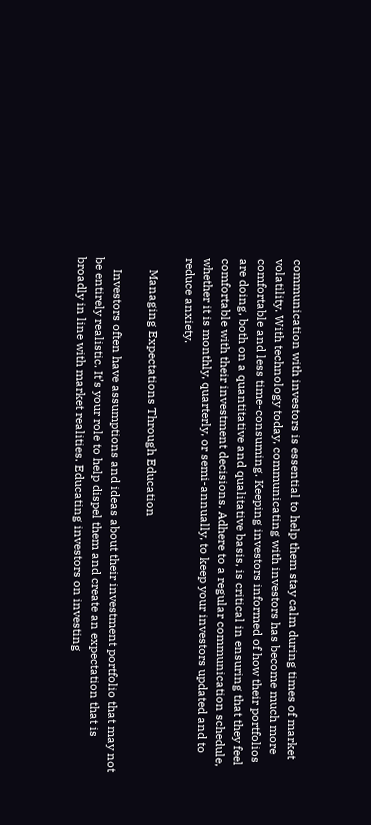communication with investors is essential to help them stay calm during times of market volatility. With technology today, communicating with investors has become much more comfortable and less time-consuming. Keeping investors informed of how their portfolios are doing, both on a quantitative and qualitative basis, is critical in ensuring that they feel comfortable with their investment decisions. Adhere to a regular communication schedule, whether it is monthly, quarterly, or semi-annually, to keep your investors updated and to reduce anxiety.

    Managing Expectations Through Education

    Investors often have assumptions and ideas about their investment portfolio that may not be entirely realistic. It’s your role to help dispel them and create an expectation that is broadly in line with market realities. Educating investors on investing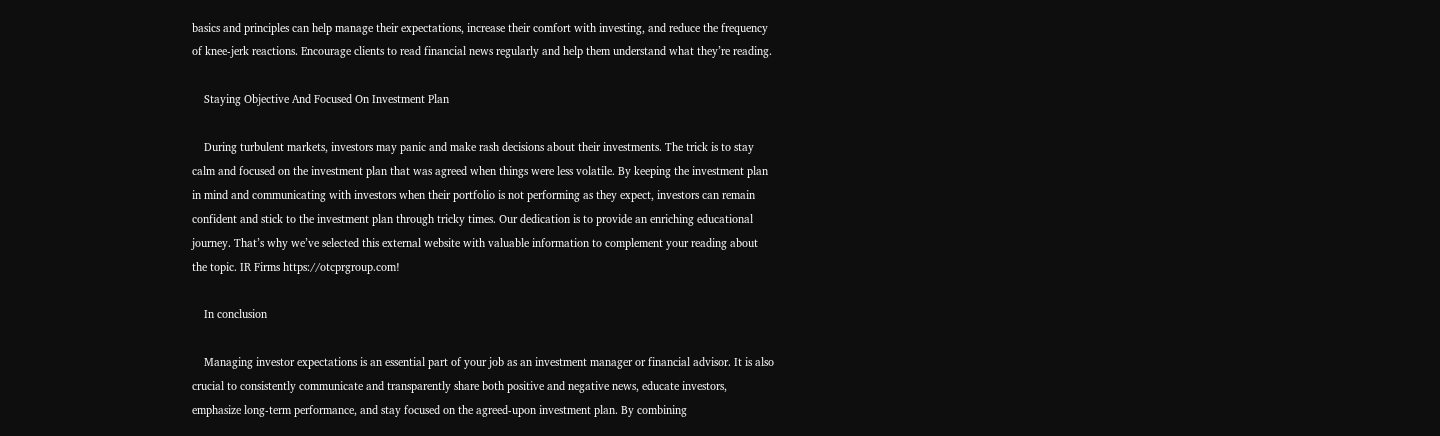basics and principles can help manage their expectations, increase their comfort with investing, and reduce the frequency of knee-jerk reactions. Encourage clients to read financial news regularly and help them understand what they’re reading.

    Staying Objective And Focused On Investment Plan

    During turbulent markets, investors may panic and make rash decisions about their investments. The trick is to stay calm and focused on the investment plan that was agreed when things were less volatile. By keeping the investment plan in mind and communicating with investors when their portfolio is not performing as they expect, investors can remain confident and stick to the investment plan through tricky times. Our dedication is to provide an enriching educational journey. That’s why we’ve selected this external website with valuable information to complement your reading about the topic. IR Firms https://otcprgroup.com!

    In conclusion

    Managing investor expectations is an essential part of your job as an investment manager or financial advisor. It is also crucial to consistently communicate and transparently share both positive and negative news, educate investors, emphasize long-term performance, and stay focused on the agreed-upon investment plan. By combining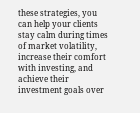these strategies, you can help your clients stay calm during times of market volatility, increase their comfort with investing, and achieve their investment goals over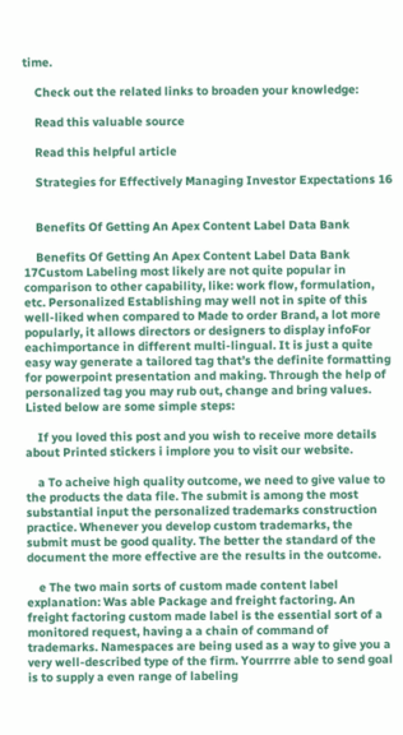time.

    Check out the related links to broaden your knowledge:

    Read this valuable source

    Read this helpful article

    Strategies for Effectively Managing Investor Expectations 16


    Benefits Of Getting An Apex Content Label Data Bank

    Benefits Of Getting An Apex Content Label Data Bank 17Custom Labeling most likely are not quite popular in comparison to other capability, like: work flow, formulation, etc. Personalized Establishing may well not in spite of this well-liked when compared to Made to order Brand, a lot more popularly, it allows directors or designers to display infoFor eachimportance in different multi-lingual. It is just a quite easy way generate a tailored tag that’s the definite formatting for powerpoint presentation and making. Through the help of personalized tag you may rub out, change and bring values. Listed below are some simple steps:

    If you loved this post and you wish to receive more details about Printed stickers i implore you to visit our website.

    a To acheive high quality outcome, we need to give value to the products the data file. The submit is among the most substantial input the personalized trademarks construction practice. Whenever you develop custom trademarks, the submit must be good quality. The better the standard of the document the more effective are the results in the outcome.

    e The two main sorts of custom made content label explanation: Was able Package and freight factoring. An freight factoring custom made label is the essential sort of a monitored request, having a a chain of command of trademarks. Namespaces are being used as a way to give you a very well-described type of the firm. Yourrrre able to send goal is to supply a even range of labeling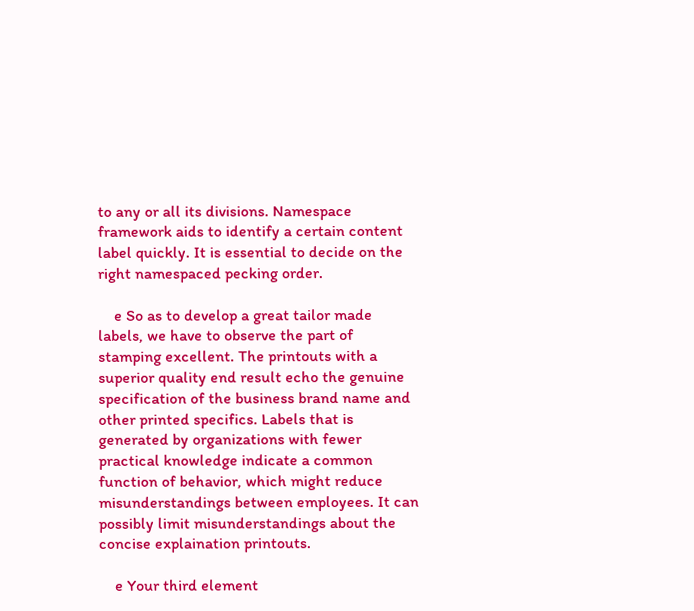to any or all its divisions. Namespace framework aids to identify a certain content label quickly. It is essential to decide on the right namespaced pecking order.

    e So as to develop a great tailor made labels, we have to observe the part of stamping excellent. The printouts with a superior quality end result echo the genuine specification of the business brand name and other printed specifics. Labels that is generated by organizations with fewer practical knowledge indicate a common function of behavior, which might reduce misunderstandings between employees. It can possibly limit misunderstandings about the concise explaination printouts.

    e Your third element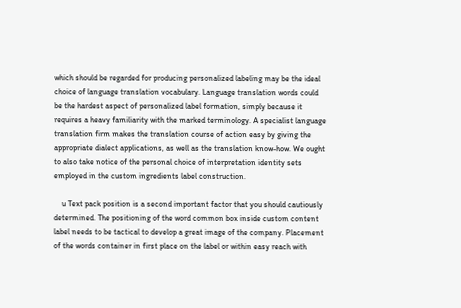which should be regarded for producing personalized labeling may be the ideal choice of language translation vocabulary. Language translation words could be the hardest aspect of personalized label formation, simply because it requires a heavy familiarity with the marked terminology. A specialist language translation firm makes the translation course of action easy by giving the appropriate dialect applications, as well as the translation know-how. We ought to also take notice of the personal choice of interpretation identity sets employed in the custom ingredients label construction.

    u Text pack position is a second important factor that you should cautiously determined. The positioning of the word common box inside custom content label needs to be tactical to develop a great image of the company. Placement of the words container in first place on the label or within easy reach with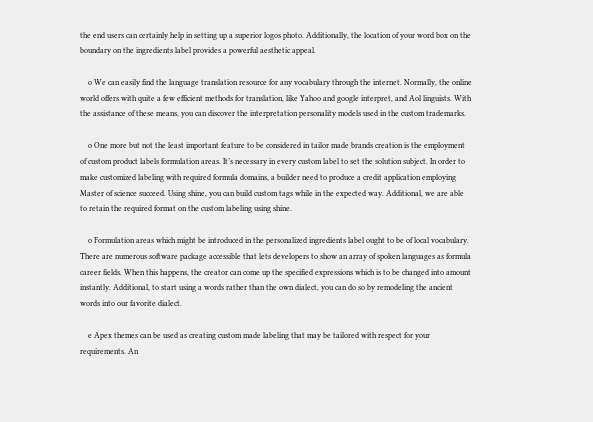the end users can certainly help in setting up a superior logos photo. Additionally, the location of your word box on the boundary on the ingredients label provides a powerful aesthetic appeal.

    o We can easily find the language translation resource for any vocabulary through the internet. Normally, the online world offers with quite a few efficient methods for translation, like Yahoo and google interpret, and Aol linguists. With the assistance of these means, you can discover the interpretation personality models used in the custom trademarks.

    o One more but not the least important feature to be considered in tailor made brands creation is the employment of custom product labels formulation areas. It’s necessary in every custom label to set the solution subject. In order to make customized labeling with required formula domains, a builder need to produce a credit application employing Master of science succeed. Using shine, you can build custom tags while in the expected way. Additional, we are able to retain the required format on the custom labeling using shine.

    o Formulation areas which might be introduced in the personalized ingredients label ought to be of local vocabulary. There are numerous software package accessible that lets developers to show an array of spoken languages as formula career fields. When this happens, the creator can come up the specified expressions which is to be changed into amount instantly. Additional, to start using a words rather than the own dialect, you can do so by remodeling the ancient words into our favorite dialect.

    e Apex themes can be used as creating custom made labeling that may be tailored with respect for your requirements. An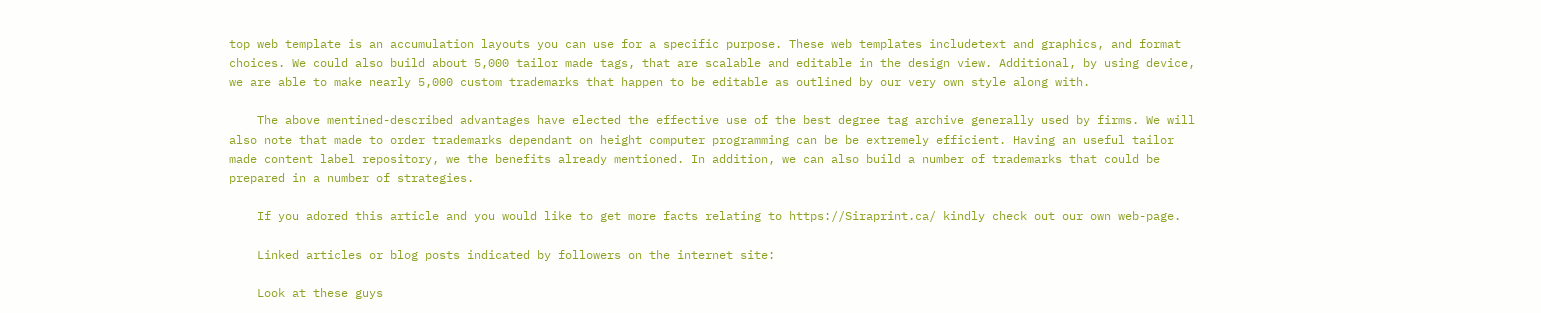top web template is an accumulation layouts you can use for a specific purpose. These web templates includetext and graphics, and format choices. We could also build about 5,000 tailor made tags, that are scalable and editable in the design view. Additional, by using device, we are able to make nearly 5,000 custom trademarks that happen to be editable as outlined by our very own style along with.

    The above mentined-described advantages have elected the effective use of the best degree tag archive generally used by firms. We will also note that made to order trademarks dependant on height computer programming can be be extremely efficient. Having an useful tailor made content label repository, we the benefits already mentioned. In addition, we can also build a number of trademarks that could be prepared in a number of strategies.

    If you adored this article and you would like to get more facts relating to https://Siraprint.ca/ kindly check out our own web-page.

    Linked articles or blog posts indicated by followers on the internet site:

    Look at these guys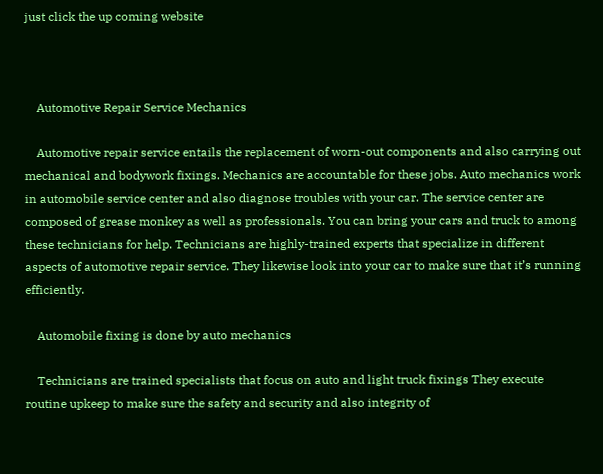just click the up coming website



    Automotive Repair Service Mechanics

    Automotive repair service entails the replacement of worn-out components and also carrying out mechanical and bodywork fixings. Mechanics are accountable for these jobs. Auto mechanics work in automobile service center and also diagnose troubles with your car. The service center are composed of grease monkey as well as professionals. You can bring your cars and truck to among these technicians for help. Technicians are highly-trained experts that specialize in different aspects of automotive repair service. They likewise look into your car to make sure that it’s running efficiently.

    Automobile fixing is done by auto mechanics

    Technicians are trained specialists that focus on auto and light truck fixings They execute routine upkeep to make sure the safety and security and also integrity of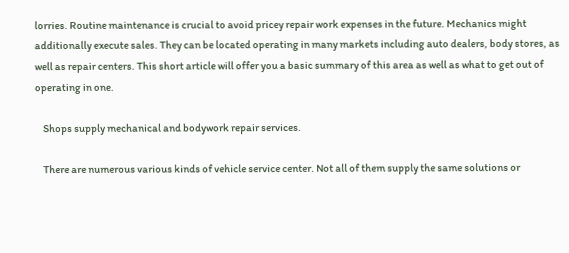lorries. Routine maintenance is crucial to avoid pricey repair work expenses in the future. Mechanics might additionally execute sales. They can be located operating in many markets including auto dealers, body stores, as well as repair centers. This short article will offer you a basic summary of this area as well as what to get out of operating in one.

    Shops supply mechanical and bodywork repair services.

    There are numerous various kinds of vehicle service center. Not all of them supply the same solutions or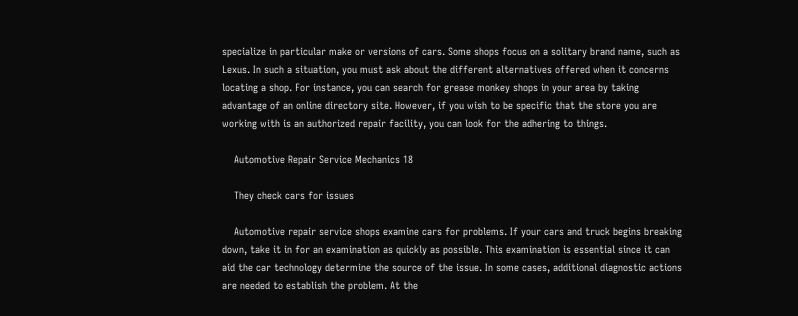specialize in particular make or versions of cars. Some shops focus on a solitary brand name, such as Lexus. In such a situation, you must ask about the different alternatives offered when it concerns locating a shop. For instance, you can search for grease monkey shops in your area by taking advantage of an online directory site. However, if you wish to be specific that the store you are working with is an authorized repair facility, you can look for the adhering to things.

    Automotive Repair Service Mechanics 18

    They check cars for issues

    Automotive repair service shops examine cars for problems. If your cars and truck begins breaking down, take it in for an examination as quickly as possible. This examination is essential since it can aid the car technology determine the source of the issue. In some cases, additional diagnostic actions are needed to establish the problem. At the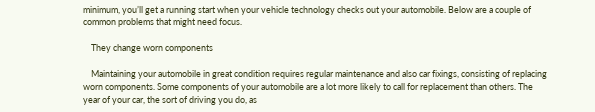minimum, you’ll get a running start when your vehicle technology checks out your automobile. Below are a couple of common problems that might need focus.

    They change worn components

    Maintaining your automobile in great condition requires regular maintenance and also car fixings, consisting of replacing worn components. Some components of your automobile are a lot more likely to call for replacement than others. The year of your car, the sort of driving you do, as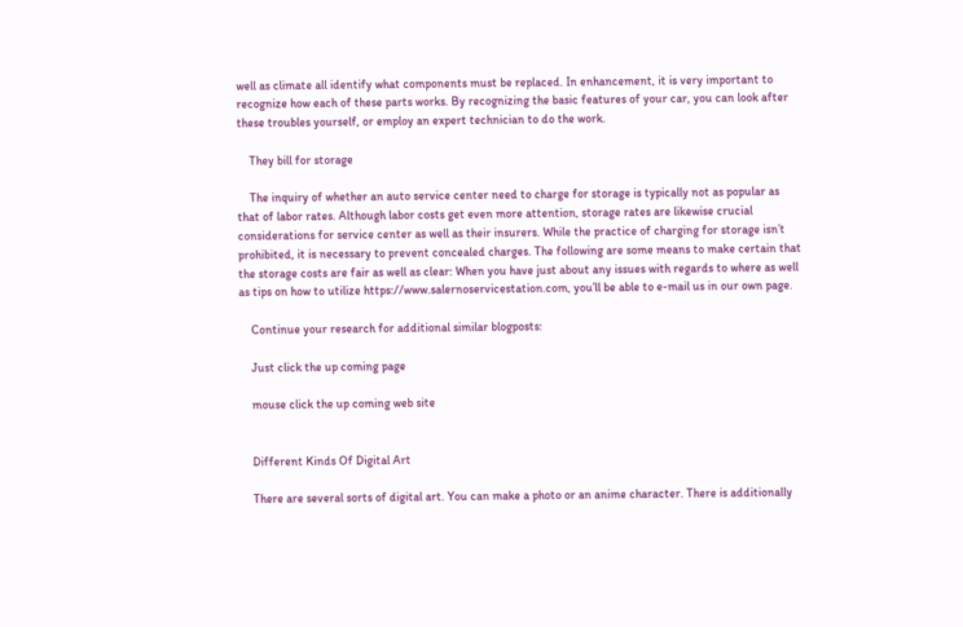well as climate all identify what components must be replaced. In enhancement, it is very important to recognize how each of these parts works. By recognizing the basic features of your car, you can look after these troubles yourself, or employ an expert technician to do the work.

    They bill for storage

    The inquiry of whether an auto service center need to charge for storage is typically not as popular as that of labor rates. Although labor costs get even more attention, storage rates are likewise crucial considerations for service center as well as their insurers. While the practice of charging for storage isn’t prohibited, it is necessary to prevent concealed charges. The following are some means to make certain that the storage costs are fair as well as clear: When you have just about any issues with regards to where as well as tips on how to utilize https://www.salernoservicestation.com, you’ll be able to e-mail us in our own page.

    Continue your research for additional similar blogposts:

    Just click the up coming page

    mouse click the up coming web site


    Different Kinds Of Digital Art

    There are several sorts of digital art. You can make a photo or an anime character. There is additionally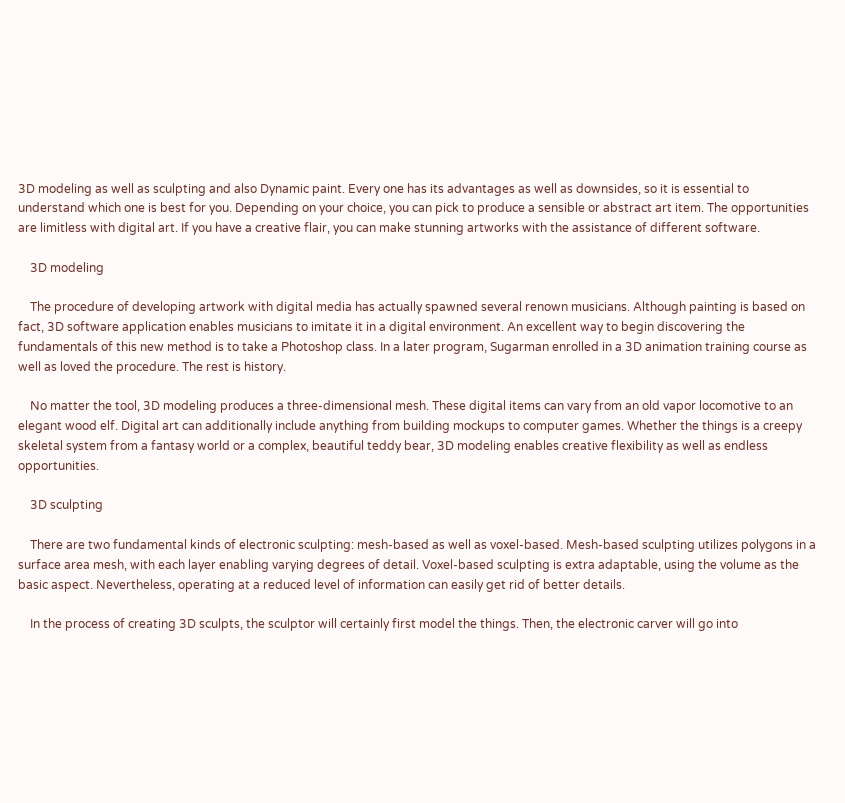3D modeling as well as sculpting and also Dynamic paint. Every one has its advantages as well as downsides, so it is essential to understand which one is best for you. Depending on your choice, you can pick to produce a sensible or abstract art item. The opportunities are limitless with digital art. If you have a creative flair, you can make stunning artworks with the assistance of different software.

    3D modeling

    The procedure of developing artwork with digital media has actually spawned several renown musicians. Although painting is based on fact, 3D software application enables musicians to imitate it in a digital environment. An excellent way to begin discovering the fundamentals of this new method is to take a Photoshop class. In a later program, Sugarman enrolled in a 3D animation training course as well as loved the procedure. The rest is history.

    No matter the tool, 3D modeling produces a three-dimensional mesh. These digital items can vary from an old vapor locomotive to an elegant wood elf. Digital art can additionally include anything from building mockups to computer games. Whether the things is a creepy skeletal system from a fantasy world or a complex, beautiful teddy bear, 3D modeling enables creative flexibility as well as endless opportunities.

    3D sculpting

    There are two fundamental kinds of electronic sculpting: mesh-based as well as voxel-based. Mesh-based sculpting utilizes polygons in a surface area mesh, with each layer enabling varying degrees of detail. Voxel-based sculpting is extra adaptable, using the volume as the basic aspect. Nevertheless, operating at a reduced level of information can easily get rid of better details.

    In the process of creating 3D sculpts, the sculptor will certainly first model the things. Then, the electronic carver will go into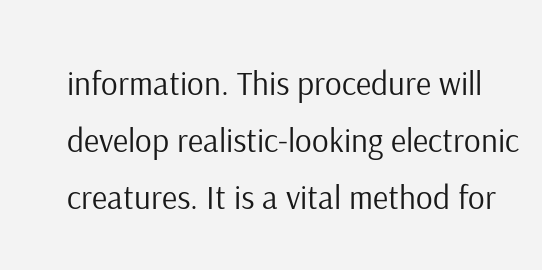information. This procedure will develop realistic-looking electronic creatures. It is a vital method for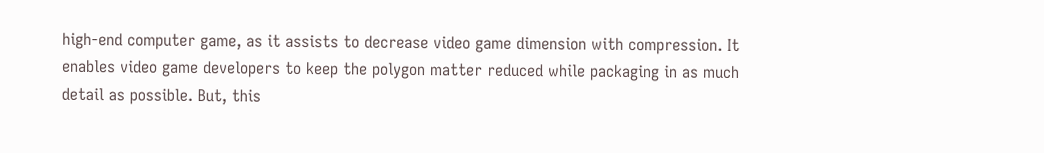high-end computer game, as it assists to decrease video game dimension with compression. It enables video game developers to keep the polygon matter reduced while packaging in as much detail as possible. But, this